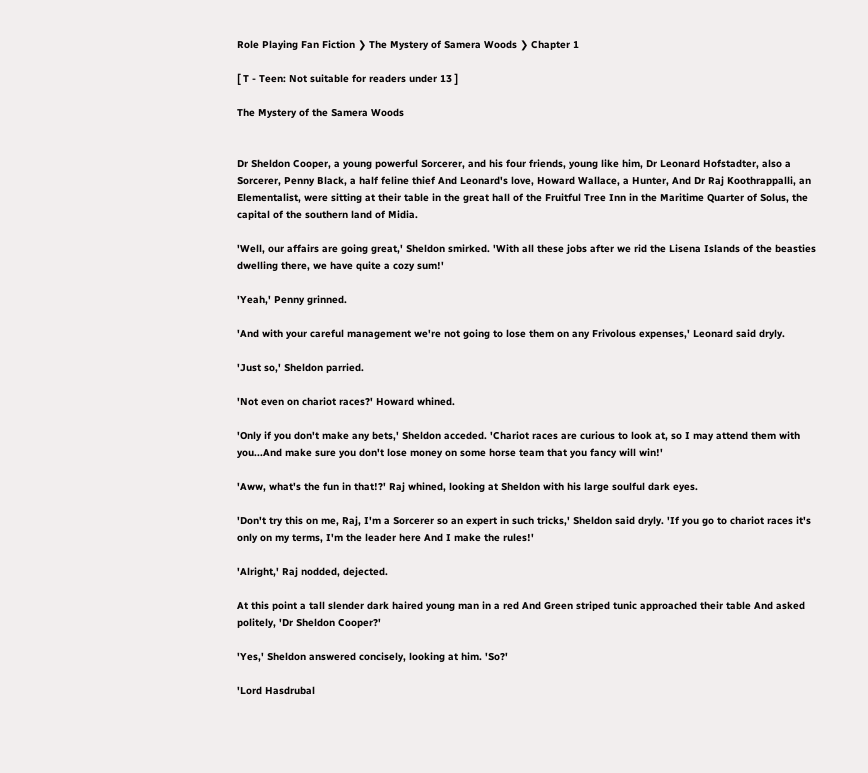Role Playing Fan Fiction ❯ The Mystery of Samera Woods ❯ Chapter 1

[ T - Teen: Not suitable for readers under 13 ]

The Mystery of the Samera Woods


Dr Sheldon Cooper, a young powerful Sorcerer, and his four friends, young like him, Dr Leonard Hofstadter, also a Sorcerer, Penny Black, a half feline thief And Leonard's love, Howard Wallace, a Hunter, And Dr Raj Koothrappalli, an Elementalist, were sitting at their table in the great hall of the Fruitful Tree Inn in the Maritime Quarter of Solus, the capital of the southern land of Midia.

'Well, our affairs are going great,' Sheldon smirked. 'With all these jobs after we rid the Lisena Islands of the beasties dwelling there, we have quite a cozy sum!'

'Yeah,' Penny grinned.

'And with your careful management we're not going to lose them on any Frivolous expenses,' Leonard said dryly.

'Just so,' Sheldon parried.

'Not even on chariot races?' Howard whined.

'Only if you don't make any bets,' Sheldon acceded. 'Chariot races are curious to look at, so I may attend them with you...And make sure you don't lose money on some horse team that you fancy will win!'

'Aww, what's the fun in that!?' Raj whined, looking at Sheldon with his large soulful dark eyes.

'Don't try this on me, Raj, I'm a Sorcerer so an expert in such tricks,' Sheldon said dryly. 'If you go to chariot races it's only on my terms, I'm the leader here And I make the rules!'

'Alright,' Raj nodded, dejected.

At this point a tall slender dark haired young man in a red And Green striped tunic approached their table And asked politely, 'Dr Sheldon Cooper?'

'Yes,' Sheldon answered concisely, looking at him. 'So?'

'Lord Hasdrubal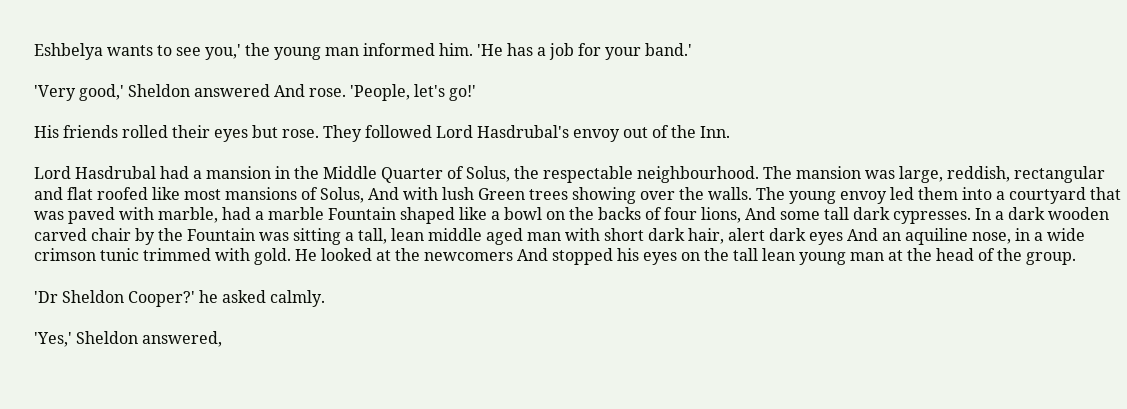Eshbelya wants to see you,' the young man informed him. 'He has a job for your band.'

'Very good,' Sheldon answered And rose. 'People, let's go!'

His friends rolled their eyes but rose. They followed Lord Hasdrubal's envoy out of the Inn.

Lord Hasdrubal had a mansion in the Middle Quarter of Solus, the respectable neighbourhood. The mansion was large, reddish, rectangular and flat roofed like most mansions of Solus, And with lush Green trees showing over the walls. The young envoy led them into a courtyard that was paved with marble, had a marble Fountain shaped like a bowl on the backs of four lions, And some tall dark cypresses. In a dark wooden carved chair by the Fountain was sitting a tall, lean middle aged man with short dark hair, alert dark eyes And an aquiline nose, in a wide crimson tunic trimmed with gold. He looked at the newcomers And stopped his eyes on the tall lean young man at the head of the group.

'Dr Sheldon Cooper?' he asked calmly.

'Yes,' Sheldon answered,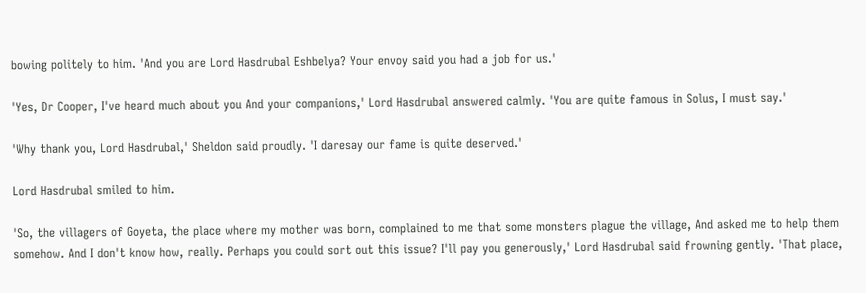bowing politely to him. 'And you are Lord Hasdrubal Eshbelya? Your envoy said you had a job for us.'

'Yes, Dr Cooper, I've heard much about you And your companions,' Lord Hasdrubal answered calmly. 'You are quite famous in Solus, I must say.'

'Why thank you, Lord Hasdrubal,' Sheldon said proudly. 'I daresay our fame is quite deserved.'

Lord Hasdrubal smiled to him.

'So, the villagers of Goyeta, the place where my mother was born, complained to me that some monsters plague the village, And asked me to help them somehow. And I don't know how, really. Perhaps you could sort out this issue? I'll pay you generously,' Lord Hasdrubal said frowning gently. 'That place,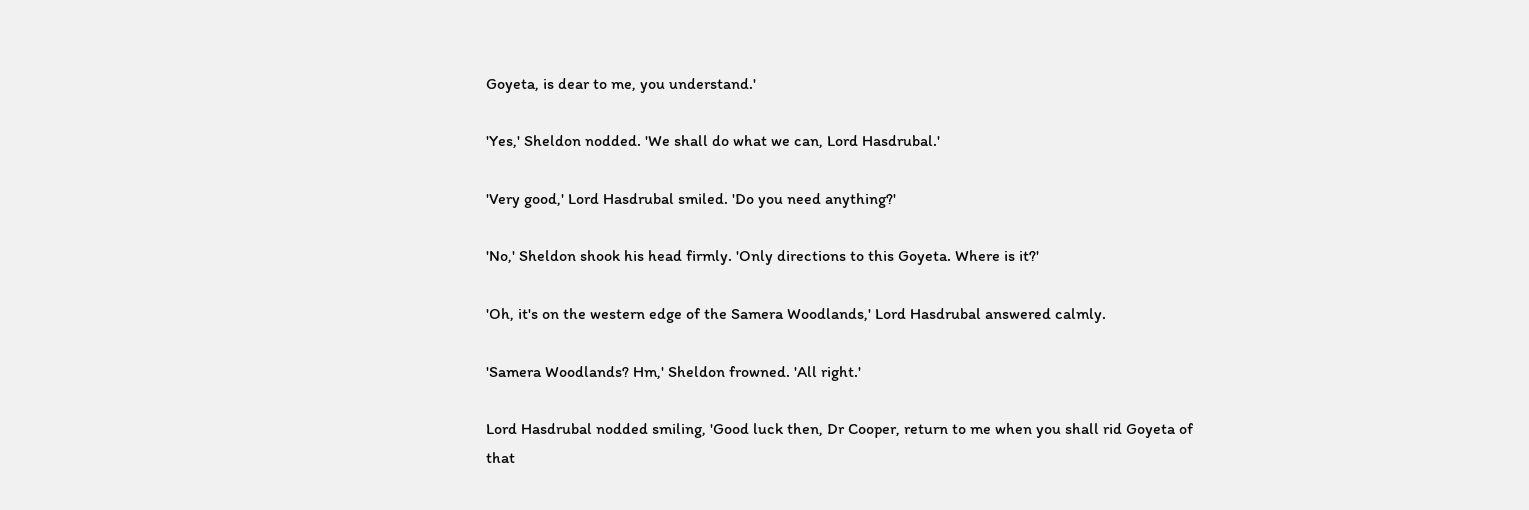Goyeta, is dear to me, you understand.'

'Yes,' Sheldon nodded. 'We shall do what we can, Lord Hasdrubal.'

'Very good,' Lord Hasdrubal smiled. 'Do you need anything?'

'No,' Sheldon shook his head firmly. 'Only directions to this Goyeta. Where is it?'

'Oh, it's on the western edge of the Samera Woodlands,' Lord Hasdrubal answered calmly.

'Samera Woodlands? Hm,' Sheldon frowned. 'All right.'

Lord Hasdrubal nodded smiling, 'Good luck then, Dr Cooper, return to me when you shall rid Goyeta of  that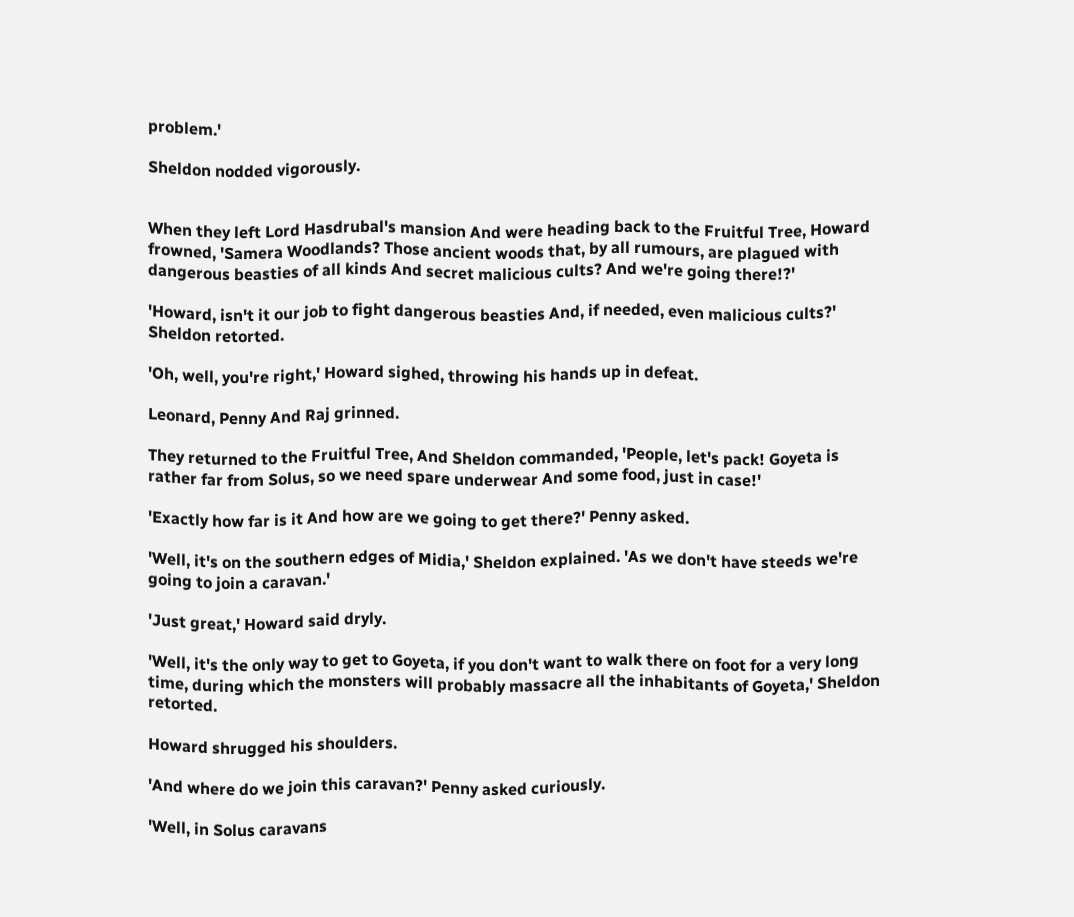problem.'

Sheldon nodded vigorously.


When they left Lord Hasdrubal's mansion And were heading back to the Fruitful Tree, Howard frowned, 'Samera Woodlands? Those ancient woods that, by all rumours, are plagued with dangerous beasties of all kinds And secret malicious cults? And we're going there!?'

'Howard, isn't it our job to fight dangerous beasties And, if needed, even malicious cults?' Sheldon retorted.

'Oh, well, you're right,' Howard sighed, throwing his hands up in defeat.

Leonard, Penny And Raj grinned.

They returned to the Fruitful Tree, And Sheldon commanded, 'People, let's pack! Goyeta is rather far from Solus, so we need spare underwear And some food, just in case!'

'Exactly how far is it And how are we going to get there?' Penny asked.

'Well, it's on the southern edges of Midia,' Sheldon explained. 'As we don't have steeds we're going to join a caravan.'

'Just great,' Howard said dryly.

'Well, it's the only way to get to Goyeta, if you don't want to walk there on foot for a very long time, during which the monsters will probably massacre all the inhabitants of Goyeta,' Sheldon retorted.

Howard shrugged his shoulders.

'And where do we join this caravan?' Penny asked curiously.

'Well, in Solus caravans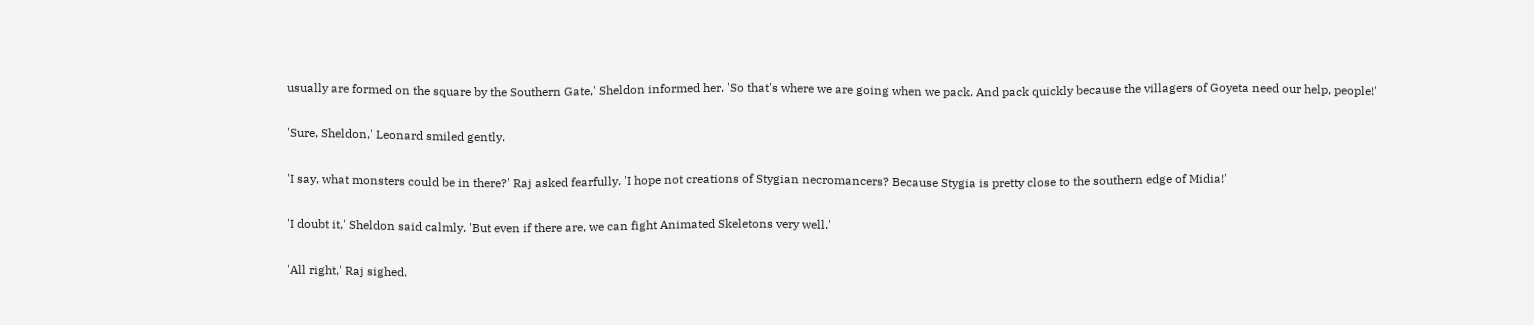usually are formed on the square by the Southern Gate,' Sheldon informed her. 'So that's where we are going when we pack. And pack quickly because the villagers of Goyeta need our help, people!'

'Sure, Sheldon,' Leonard smiled gently.

'I say, what monsters could be in there?' Raj asked fearfully. 'I hope not creations of Stygian necromancers? Because Stygia is pretty close to the southern edge of Midia!'

'I doubt it,' Sheldon said calmly. 'But even if there are, we can fight Animated Skeletons very well.'

'All right,' Raj sighed.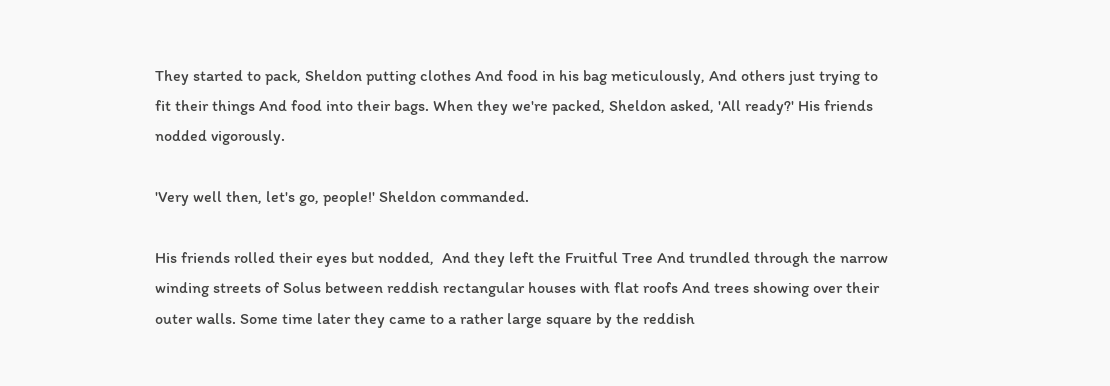They started to pack, Sheldon putting clothes And food in his bag meticulously, And others just trying to fit their things And food into their bags. When they we're packed, Sheldon asked, 'All ready?' His friends nodded vigorously.

'Very well then, let's go, people!' Sheldon commanded.

His friends rolled their eyes but nodded,  And they left the Fruitful Tree And trundled through the narrow winding streets of Solus between reddish rectangular houses with flat roofs And trees showing over their outer walls. Some time later they came to a rather large square by the reddish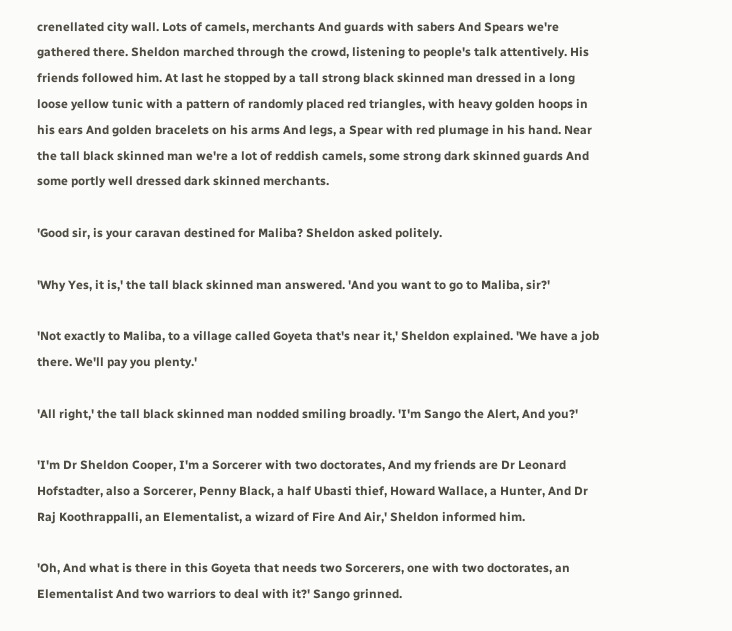crenellated city wall. Lots of camels, merchants And guards with sabers And Spears we're gathered there. Sheldon marched through the crowd, listening to people's talk attentively. His friends followed him. At last he stopped by a tall strong black skinned man dressed in a long loose yellow tunic with a pattern of randomly placed red triangles, with heavy golden hoops in his ears And golden bracelets on his arms And legs, a Spear with red plumage in his hand. Near the tall black skinned man we're a lot of reddish camels, some strong dark skinned guards And some portly well dressed dark skinned merchants.

'Good sir, is your caravan destined for Maliba? Sheldon asked politely.

'Why Yes, it is,' the tall black skinned man answered. 'And you want to go to Maliba, sir?'

'Not exactly to Maliba, to a village called Goyeta that's near it,' Sheldon explained. 'We have a job there. We'll pay you plenty.'

'All right,' the tall black skinned man nodded smiling broadly. 'I'm Sango the Alert, And you?'

'I'm Dr Sheldon Cooper, I'm a Sorcerer with two doctorates, And my friends are Dr Leonard Hofstadter, also a Sorcerer, Penny Black, a half Ubasti thief, Howard Wallace, a Hunter, And Dr Raj Koothrappalli, an Elementalist, a wizard of Fire And Air,' Sheldon informed him.

'Oh, And what is there in this Goyeta that needs two Sorcerers, one with two doctorates, an Elementalist And two warriors to deal with it?' Sango grinned.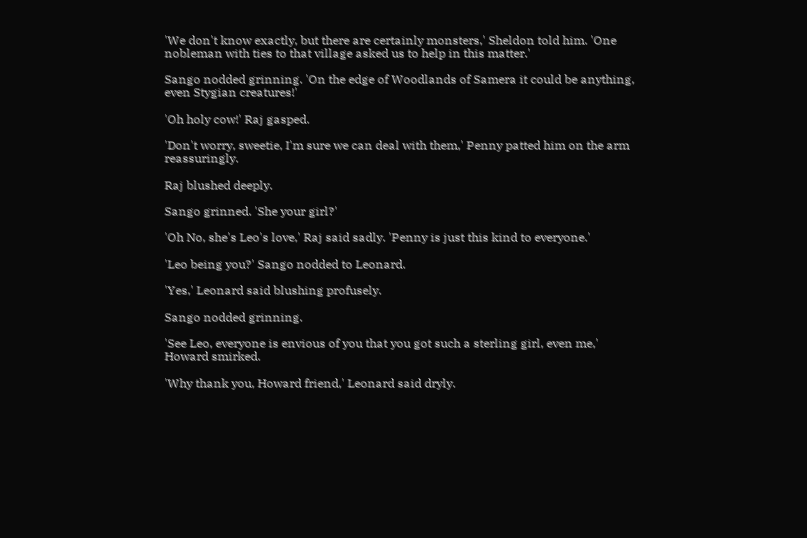'We don't know exactly, but there are certainly monsters,' Sheldon told him. 'One nobleman with ties to that village asked us to help in this matter.'

Sango nodded grinning. 'On the edge of Woodlands of Samera it could be anything, even Stygian creatures!'

'Oh holy cow!' Raj gasped.

'Don't worry, sweetie, I'm sure we can deal with them,' Penny patted him on the arm reassuringly.

Raj blushed deeply.

Sango grinned. 'She your girl?'

'Oh No, she's Leo's love,' Raj said sadly. 'Penny is just this kind to everyone.'

'Leo being you?' Sango nodded to Leonard.

'Yes,' Leonard said blushing profusely.

Sango nodded grinning.

'See Leo, everyone is envious of you that you got such a sterling girl, even me,' Howard smirked.

'Why thank you, Howard friend,' Leonard said dryly.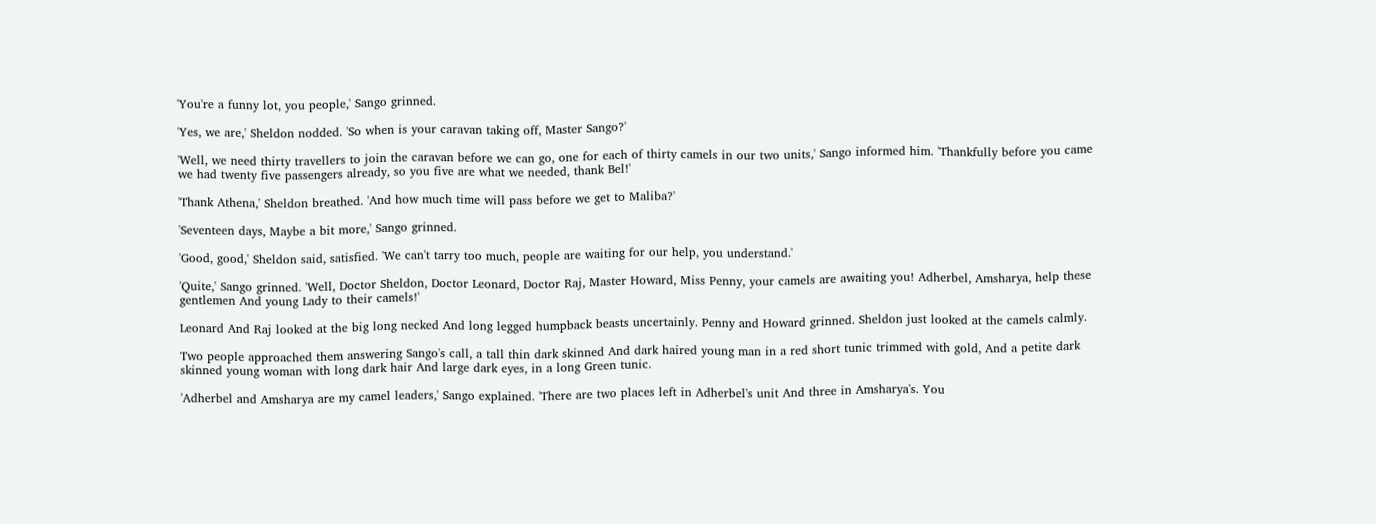'You're a funny lot, you people,' Sango grinned.

'Yes, we are,' Sheldon nodded. 'So when is your caravan taking off, Master Sango?'

'Well, we need thirty travellers to join the caravan before we can go, one for each of thirty camels in our two units,' Sango informed him. 'Thankfully before you came we had twenty five passengers already, so you five are what we needed, thank Bel!'

'Thank Athena,' Sheldon breathed. 'And how much time will pass before we get to Maliba?'

'Seventeen days, Maybe a bit more,' Sango grinned.

'Good, good,' Sheldon said, satisfied. 'We can't tarry too much, people are waiting for our help, you understand.'

'Quite,' Sango grinned. 'Well, Doctor Sheldon, Doctor Leonard, Doctor Raj, Master Howard, Miss Penny, your camels are awaiting you! Adherbel, Amsharya, help these gentlemen And young Lady to their camels!'

Leonard And Raj looked at the big long necked And long legged humpback beasts uncertainly. Penny and Howard grinned. Sheldon just looked at the camels calmly.

Two people approached them answering Sango's call, a tall thin dark skinned And dark haired young man in a red short tunic trimmed with gold, And a petite dark skinned young woman with long dark hair And large dark eyes, in a long Green tunic.

'Adherbel and Amsharya are my camel leaders,' Sango explained. 'There are two places left in Adherbel's unit And three in Amsharya's. You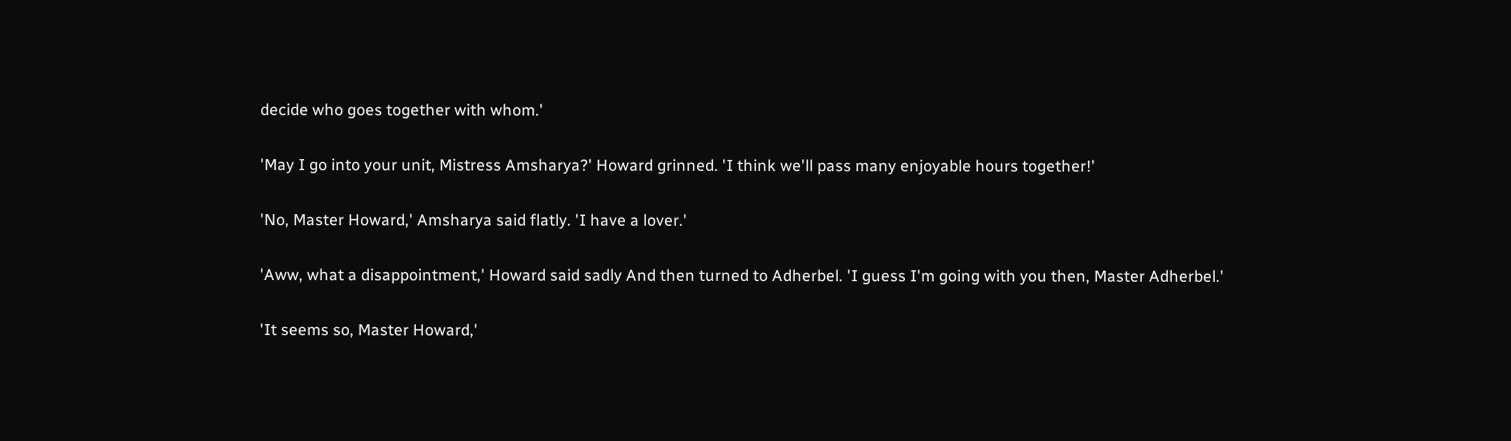decide who goes together with whom.'

'May I go into your unit, Mistress Amsharya?' Howard grinned. 'I think we'll pass many enjoyable hours together!'

'No, Master Howard,' Amsharya said flatly. 'I have a lover.'

'Aww, what a disappointment,' Howard said sadly And then turned to Adherbel. 'I guess I'm going with you then, Master Adherbel.'

'It seems so, Master Howard,'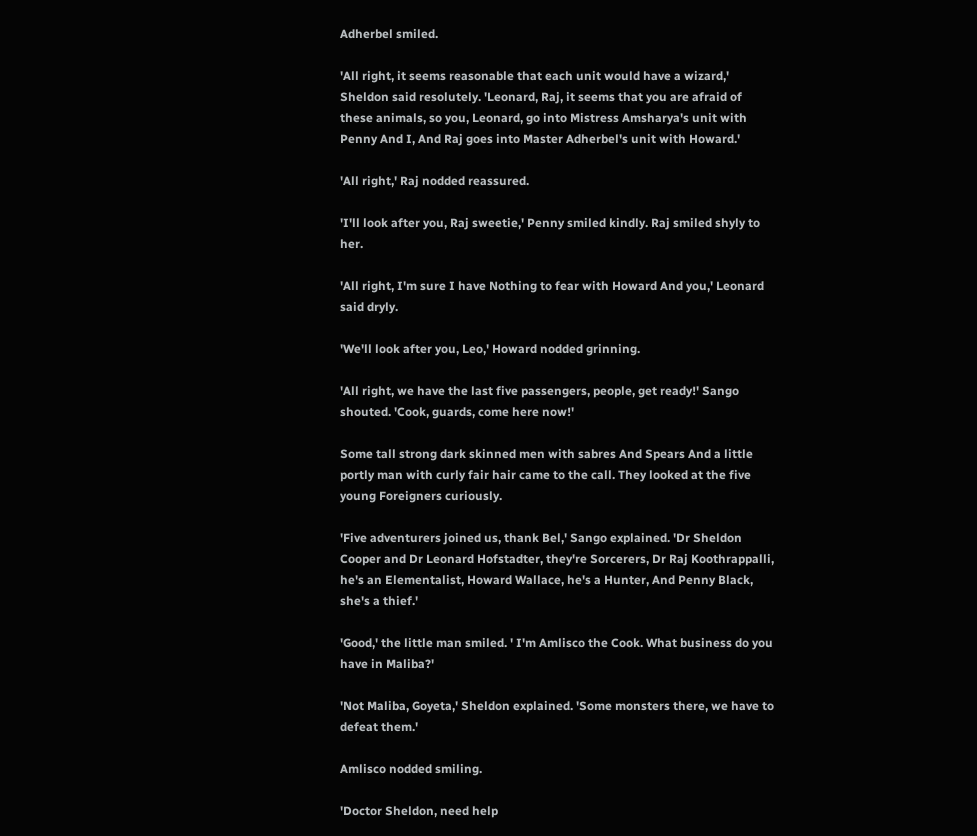Adherbel smiled.

'All right, it seems reasonable that each unit would have a wizard,' Sheldon said resolutely. 'Leonard, Raj, it seems that you are afraid of these animals, so you, Leonard, go into Mistress Amsharya's unit with Penny And I, And Raj goes into Master Adherbel's unit with Howard.'

'All right,' Raj nodded reassured.

'I'll look after you, Raj sweetie,' Penny smiled kindly. Raj smiled shyly to her.

'All right, I'm sure I have Nothing to fear with Howard And you,' Leonard said dryly.

'We'll look after you, Leo,' Howard nodded grinning.

'All right, we have the last five passengers, people, get ready!' Sango shouted. 'Cook, guards, come here now!'

Some tall strong dark skinned men with sabres And Spears And a little portly man with curly fair hair came to the call. They looked at the five young Foreigners curiously.

'Five adventurers joined us, thank Bel,' Sango explained. 'Dr Sheldon Cooper and Dr Leonard Hofstadter, they're Sorcerers, Dr Raj Koothrappalli, he's an Elementalist, Howard Wallace, he's a Hunter, And Penny Black, she's a thief.'

'Good,' the little man smiled. ' I'm Amlisco the Cook. What business do you have in Maliba?'

'Not Maliba, Goyeta,' Sheldon explained. 'Some monsters there, we have to defeat them.'

Amlisco nodded smiling.

'Doctor Sheldon, need help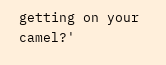getting on your camel?'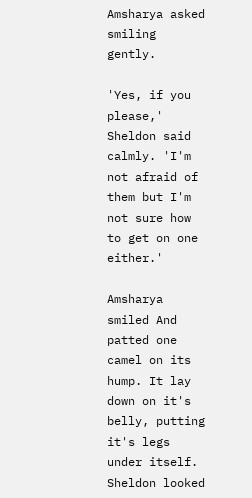Amsharya asked smiling gently.

'Yes, if you please,' Sheldon said calmly. 'I'm not afraid of them but I'm not sure how to get on one either.'

Amsharya smiled And patted one camel on its hump. It lay down on it's belly, putting it's legs under itself. Sheldon looked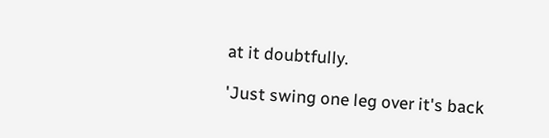at it doubtfully.

'Just swing one leg over it's back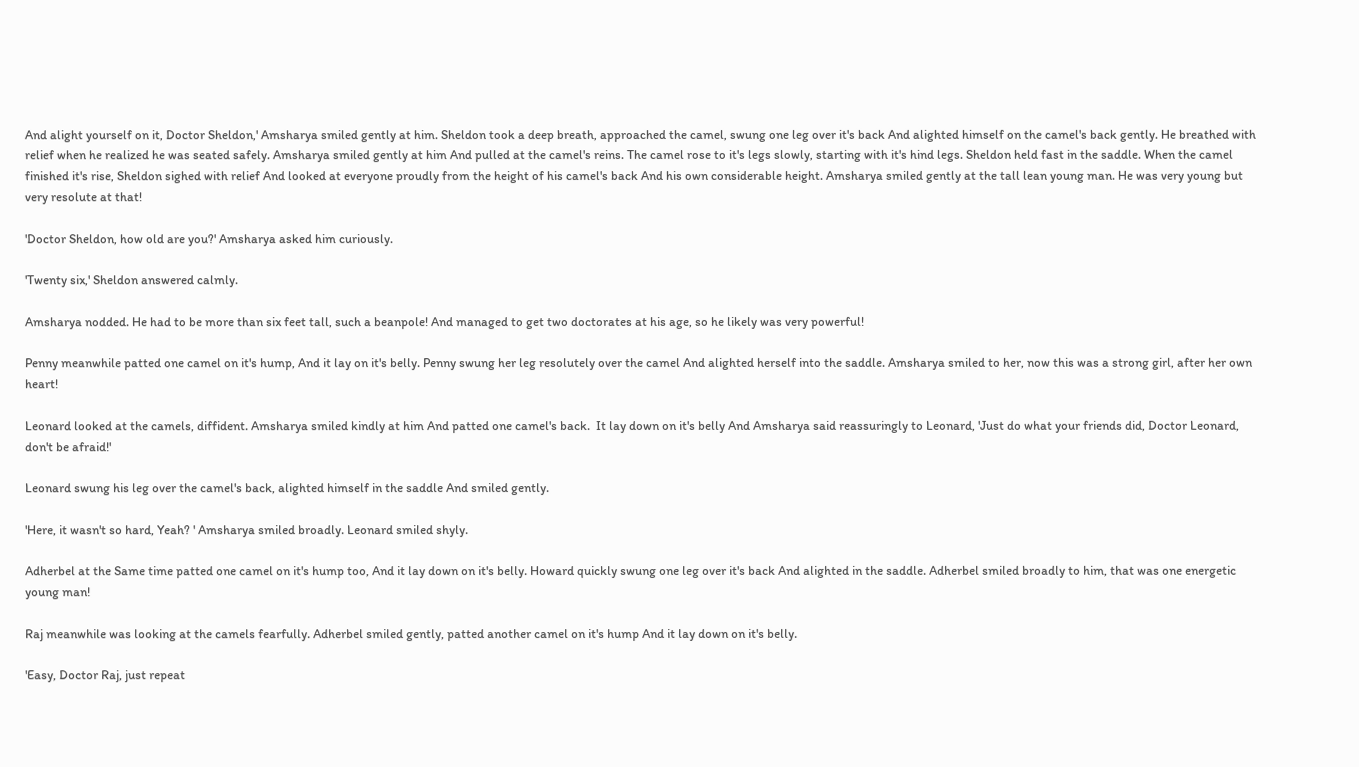And alight yourself on it, Doctor Sheldon,' Amsharya smiled gently at him. Sheldon took a deep breath, approached the camel, swung one leg over it's back And alighted himself on the camel's back gently. He breathed with relief when he realized he was seated safely. Amsharya smiled gently at him And pulled at the camel's reins. The camel rose to it's legs slowly, starting with it's hind legs. Sheldon held fast in the saddle. When the camel finished it's rise, Sheldon sighed with relief And looked at everyone proudly from the height of his camel's back And his own considerable height. Amsharya smiled gently at the tall lean young man. He was very young but very resolute at that!

'Doctor Sheldon, how old are you?' Amsharya asked him curiously.

'Twenty six,' Sheldon answered calmly.

Amsharya nodded. He had to be more than six feet tall, such a beanpole! And managed to get two doctorates at his age, so he likely was very powerful!

Penny meanwhile patted one camel on it's hump, And it lay on it's belly. Penny swung her leg resolutely over the camel And alighted herself into the saddle. Amsharya smiled to her, now this was a strong girl, after her own heart!

Leonard looked at the camels, diffident. Amsharya smiled kindly at him And patted one camel's back.  It lay down on it's belly And Amsharya said reassuringly to Leonard, 'Just do what your friends did, Doctor Leonard, don't be afraid!'

Leonard swung his leg over the camel's back, alighted himself in the saddle And smiled gently.

'Here, it wasn't so hard, Yeah? ' Amsharya smiled broadly. Leonard smiled shyly.

Adherbel at the Same time patted one camel on it's hump too, And it lay down on it's belly. Howard quickly swung one leg over it's back And alighted in the saddle. Adherbel smiled broadly to him, that was one energetic young man!

Raj meanwhile was looking at the camels fearfully. Adherbel smiled gently, patted another camel on it's hump And it lay down on it's belly.

'Easy, Doctor Raj, just repeat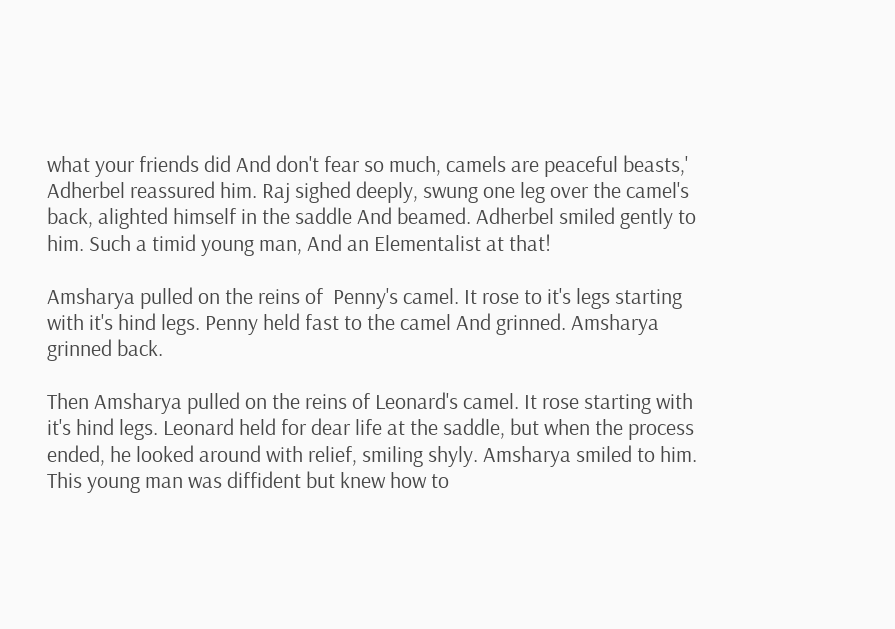what your friends did And don't fear so much, camels are peaceful beasts,'  Adherbel reassured him. Raj sighed deeply, swung one leg over the camel's back, alighted himself in the saddle And beamed. Adherbel smiled gently to him. Such a timid young man, And an Elementalist at that!

Amsharya pulled on the reins of  Penny's camel. It rose to it's legs starting with it's hind legs. Penny held fast to the camel And grinned. Amsharya grinned back.

Then Amsharya pulled on the reins of Leonard's camel. It rose starting with it's hind legs. Leonard held for dear life at the saddle, but when the process ended, he looked around with relief, smiling shyly. Amsharya smiled to him. This young man was diffident but knew how to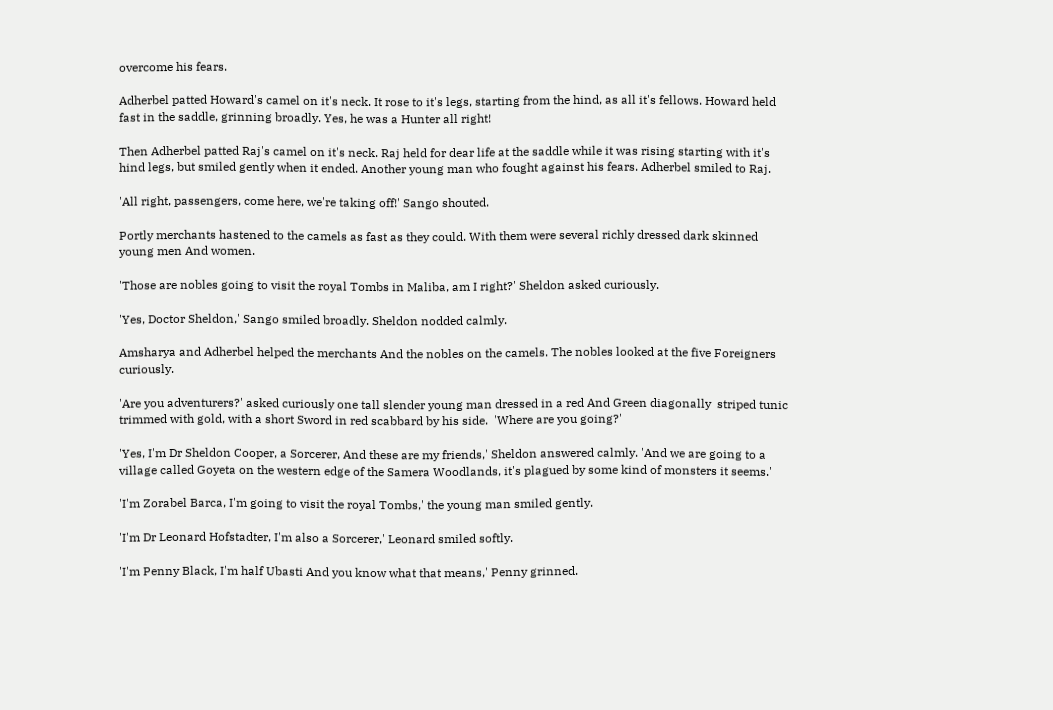overcome his fears.

Adherbel patted Howard's camel on it's neck. It rose to it's legs, starting from the hind, as all it's fellows. Howard held fast in the saddle, grinning broadly. Yes, he was a Hunter all right!

Then Adherbel patted Raj's camel on it's neck. Raj held for dear life at the saddle while it was rising starting with it's hind legs, but smiled gently when it ended. Another young man who fought against his fears. Adherbel smiled to Raj.

'All right, passengers, come here, we're taking off!' Sango shouted.

Portly merchants hastened to the camels as fast as they could. With them were several richly dressed dark skinned young men And women.

'Those are nobles going to visit the royal Tombs in Maliba, am I right?' Sheldon asked curiously.

'Yes, Doctor Sheldon,' Sango smiled broadly. Sheldon nodded calmly.

Amsharya and Adherbel helped the merchants And the nobles on the camels. The nobles looked at the five Foreigners curiously.

'Are you adventurers?' asked curiously one tall slender young man dressed in a red And Green diagonally  striped tunic trimmed with gold, with a short Sword in red scabbard by his side.  'Where are you going?'

'Yes, I'm Dr Sheldon Cooper, a Sorcerer, And these are my friends,' Sheldon answered calmly. 'And we are going to a village called Goyeta on the western edge of the Samera Woodlands, it's plagued by some kind of monsters it seems.'

'I'm Zorabel Barca, I'm going to visit the royal Tombs,' the young man smiled gently.

'I'm Dr Leonard Hofstadter, I'm also a Sorcerer,' Leonard smiled softly.

'I'm Penny Black, I'm half Ubasti And you know what that means,' Penny grinned.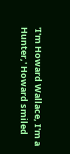'I'm Howard Wallace, I'm a Hunter,' Howard smiled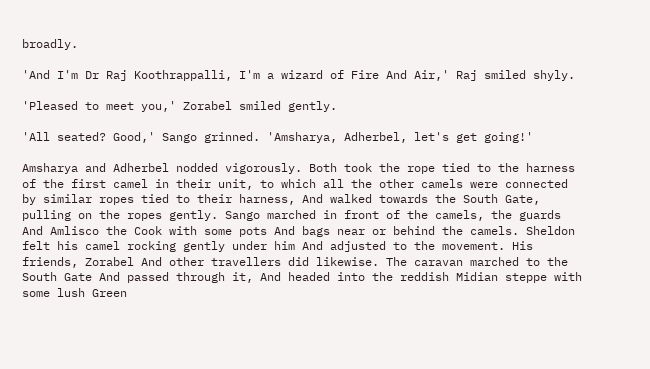broadly.

'And I'm Dr Raj Koothrappalli, I'm a wizard of Fire And Air,' Raj smiled shyly.

'Pleased to meet you,' Zorabel smiled gently.

'All seated? Good,' Sango grinned. 'Amsharya, Adherbel, let's get going!'

Amsharya and Adherbel nodded vigorously. Both took the rope tied to the harness of the first camel in their unit, to which all the other camels were connected by similar ropes tied to their harness, And walked towards the South Gate, pulling on the ropes gently. Sango marched in front of the camels, the guards And Amlisco the Cook with some pots And bags near or behind the camels. Sheldon felt his camel rocking gently under him And adjusted to the movement. His friends, Zorabel And other travellers did likewise. The caravan marched to the South Gate And passed through it, And headed into the reddish Midian steppe with some lush Green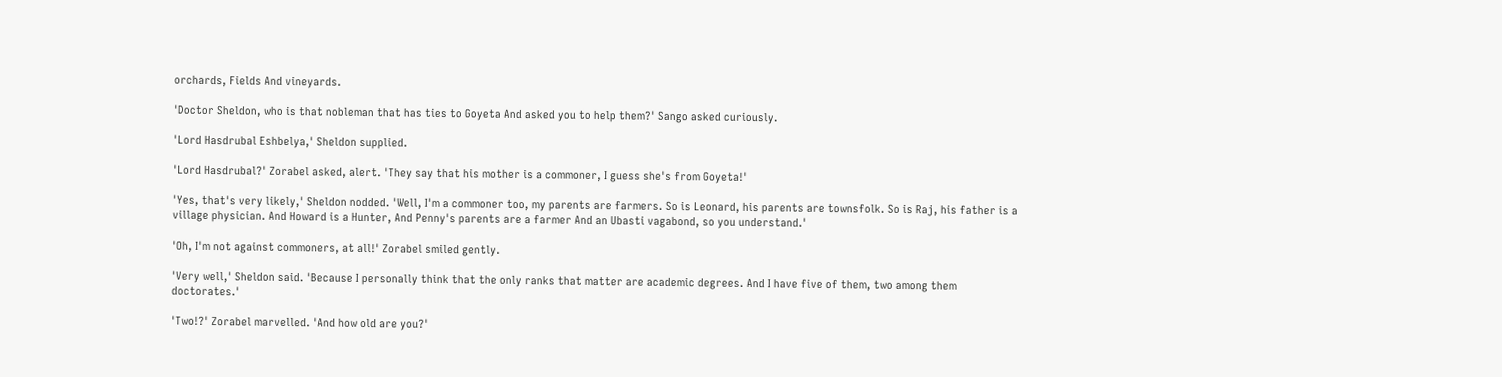orchards, Fields And vineyards.

'Doctor Sheldon, who is that nobleman that has ties to Goyeta And asked you to help them?' Sango asked curiously.

'Lord Hasdrubal Eshbelya,' Sheldon supplied.

'Lord Hasdrubal?' Zorabel asked, alert. 'They say that his mother is a commoner, I guess she's from Goyeta!'

'Yes, that's very likely,' Sheldon nodded. 'Well, I'm a commoner too, my parents are farmers. So is Leonard, his parents are townsfolk. So is Raj, his father is a village physician. And Howard is a Hunter, And Penny's parents are a farmer And an Ubasti vagabond, so you understand.'

'Oh, I'm not against commoners, at all!' Zorabel smiled gently.

'Very well,' Sheldon said. 'Because I personally think that the only ranks that matter are academic degrees. And I have five of them, two among them doctorates.'

'Two!?' Zorabel marvelled. 'And how old are you?'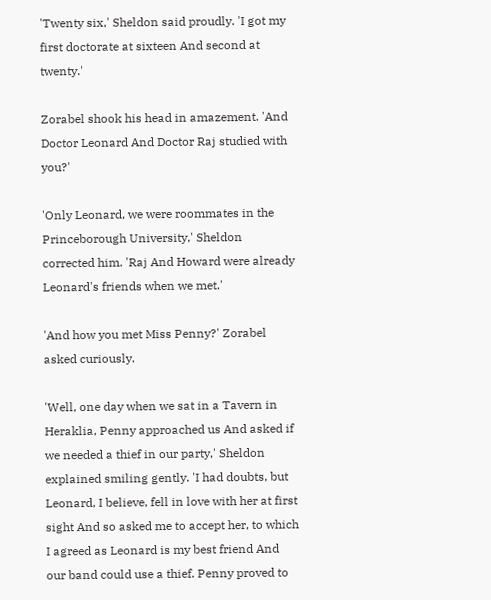'Twenty six,' Sheldon said proudly. 'I got my first doctorate at sixteen And second at twenty.'

Zorabel shook his head in amazement. 'And Doctor Leonard And Doctor Raj studied with you?'

'Only Leonard, we were roommates in the Princeborough University,' Sheldon corrected him. 'Raj And Howard were already Leonard's friends when we met.'

'And how you met Miss Penny?' Zorabel asked curiously.

'Well, one day when we sat in a Tavern in Heraklia, Penny approached us And asked if we needed a thief in our party,' Sheldon explained smiling gently. 'I had doubts, but Leonard, I believe, fell in love with her at first sight And so asked me to accept her, to which I agreed as Leonard is my best friend And our band could use a thief. Penny proved to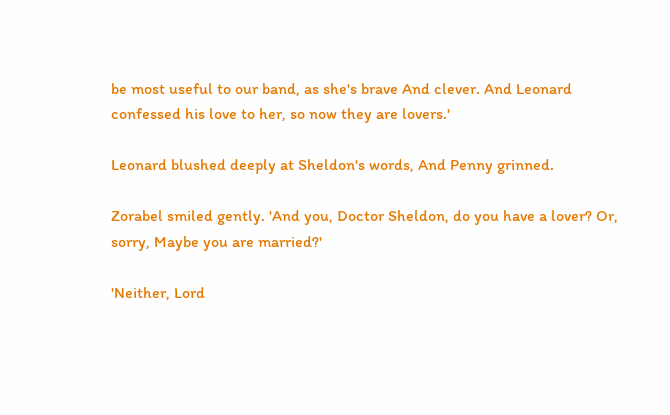be most useful to our band, as she's brave And clever. And Leonard confessed his love to her, so now they are lovers.'

Leonard blushed deeply at Sheldon's words, And Penny grinned.

Zorabel smiled gently. 'And you, Doctor Sheldon, do you have a lover? Or, sorry, Maybe you are married?'

'Neither, Lord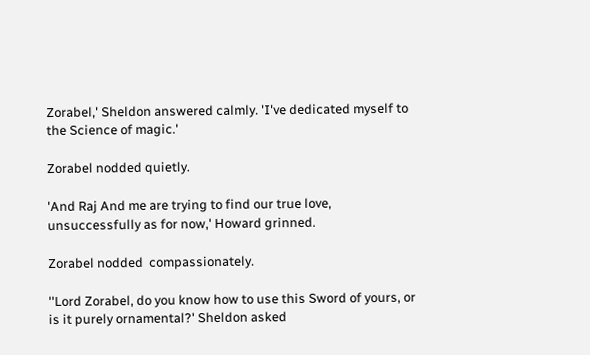Zorabel,' Sheldon answered calmly. 'I've dedicated myself to the Science of magic.'

Zorabel nodded quietly.

'And Raj And me are trying to find our true love, unsuccessfully as for now,' Howard grinned.

Zorabel nodded  compassionately.

''Lord Zorabel, do you know how to use this Sword of yours, or is it purely ornamental?' Sheldon asked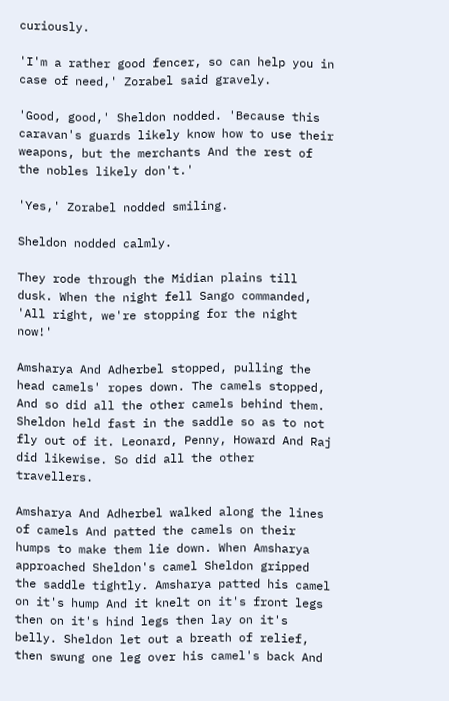curiously.

'I'm a rather good fencer, so can help you in case of need,' Zorabel said gravely.

'Good, good,' Sheldon nodded. 'Because this caravan's guards likely know how to use their weapons, but the merchants And the rest of the nobles likely don't.'

'Yes,' Zorabel nodded smiling.

Sheldon nodded calmly.

They rode through the Midian plains till dusk. When the night fell Sango commanded, 'All right, we're stopping for the night now!'

Amsharya And Adherbel stopped, pulling the head camels' ropes down. The camels stopped, And so did all the other camels behind them. Sheldon held fast in the saddle so as to not fly out of it. Leonard, Penny, Howard And Raj did likewise. So did all the other travellers.

Amsharya And Adherbel walked along the lines of camels And patted the camels on their humps to make them lie down. When Amsharya approached Sheldon's camel Sheldon gripped the saddle tightly. Amsharya patted his camel on it's hump And it knelt on it's front legs then on it's hind legs then lay on it's belly. Sheldon let out a breath of relief, then swung one leg over his camel's back And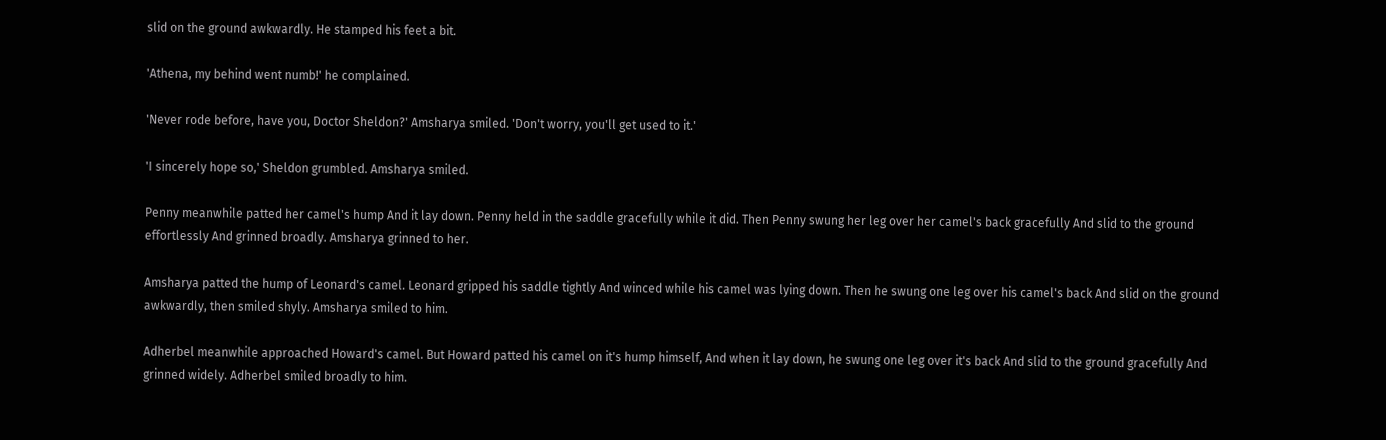slid on the ground awkwardly. He stamped his feet a bit.

'Athena, my behind went numb!' he complained.

'Never rode before, have you, Doctor Sheldon?' Amsharya smiled. 'Don't worry, you'll get used to it.'

'I sincerely hope so,' Sheldon grumbled. Amsharya smiled.

Penny meanwhile patted her camel's hump And it lay down. Penny held in the saddle gracefully while it did. Then Penny swung her leg over her camel's back gracefully And slid to the ground effortlessly And grinned broadly. Amsharya grinned to her.

Amsharya patted the hump of Leonard's camel. Leonard gripped his saddle tightly And winced while his camel was lying down. Then he swung one leg over his camel's back And slid on the ground awkwardly, then smiled shyly. Amsharya smiled to him.

Adherbel meanwhile approached Howard's camel. But Howard patted his camel on it's hump himself, And when it lay down, he swung one leg over it's back And slid to the ground gracefully And grinned widely. Adherbel smiled broadly to him.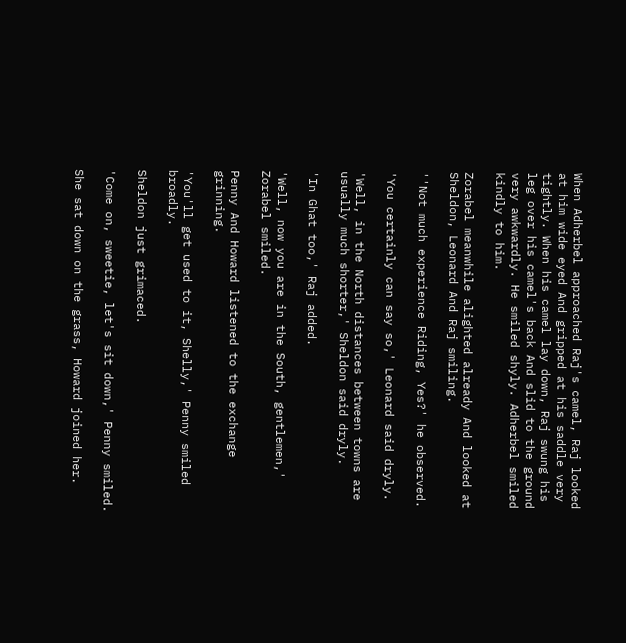When Adherbel approached Raj's camel, Raj looked at him wide eyed And gripped at his saddle very tightly. When his camel lay down, Raj swung his leg over his camel's back And slid to the ground very awkwardly. He smiled shyly. Adherbel smiled kindly to him.

Zorabel meanwhile alighted already And looked at Sheldon, Leonard And Raj smiling.

''Not much experience Riding, Yes?' he observed.

'You certainly can say so,' Leonard said dryly.

'Well, in the North distances between towns are usually much shorter,' Sheldon said dryly.

'In Ghat too,' Raj added.

'Well, now you are in the South, gentlemen,' Zorabel smiled.

Penny And Howard listened to the exchange grinning.

'You'll get used to it, Shelly,' Penny smiled broadly.

Sheldon just grimaced.

'Come on, sweetie, let's sit down,' Penny smiled.

She sat down on the grass, Howard joined her.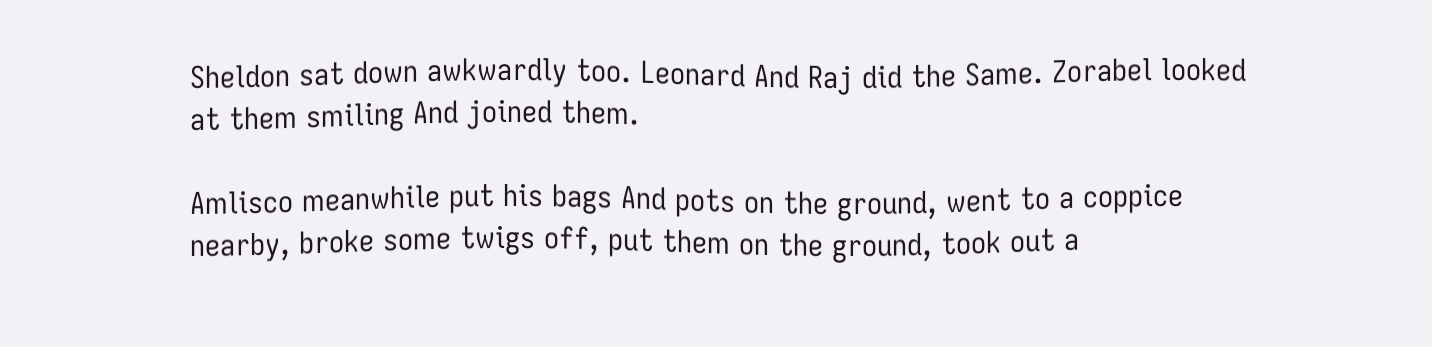Sheldon sat down awkwardly too. Leonard And Raj did the Same. Zorabel looked at them smiling And joined them.

Amlisco meanwhile put his bags And pots on the ground, went to a coppice nearby, broke some twigs off, put them on the ground, took out a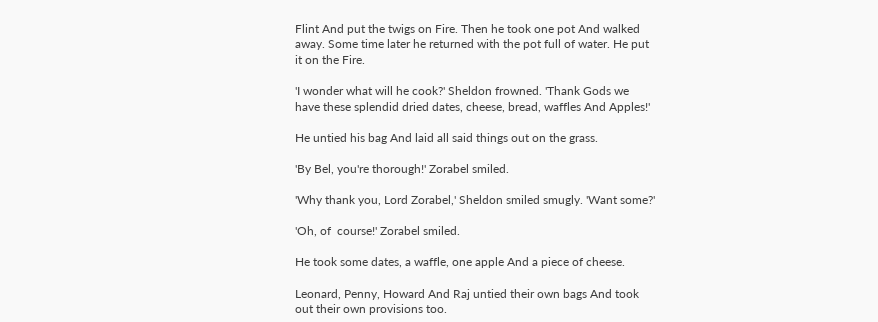Flint And put the twigs on Fire. Then he took one pot And walked away. Some time later he returned with the pot full of water. He put it on the Fire.

'I wonder what will he cook?' Sheldon frowned. 'Thank Gods we have these splendid dried dates, cheese, bread, waffles And Apples!'

He untied his bag And laid all said things out on the grass.

'By Bel, you're thorough!' Zorabel smiled.

'Why thank you, Lord Zorabel,' Sheldon smiled smugly. 'Want some?'

'Oh, of  course!' Zorabel smiled.

He took some dates, a waffle, one apple And a piece of cheese.

Leonard, Penny, Howard And Raj untied their own bags And took out their own provisions too.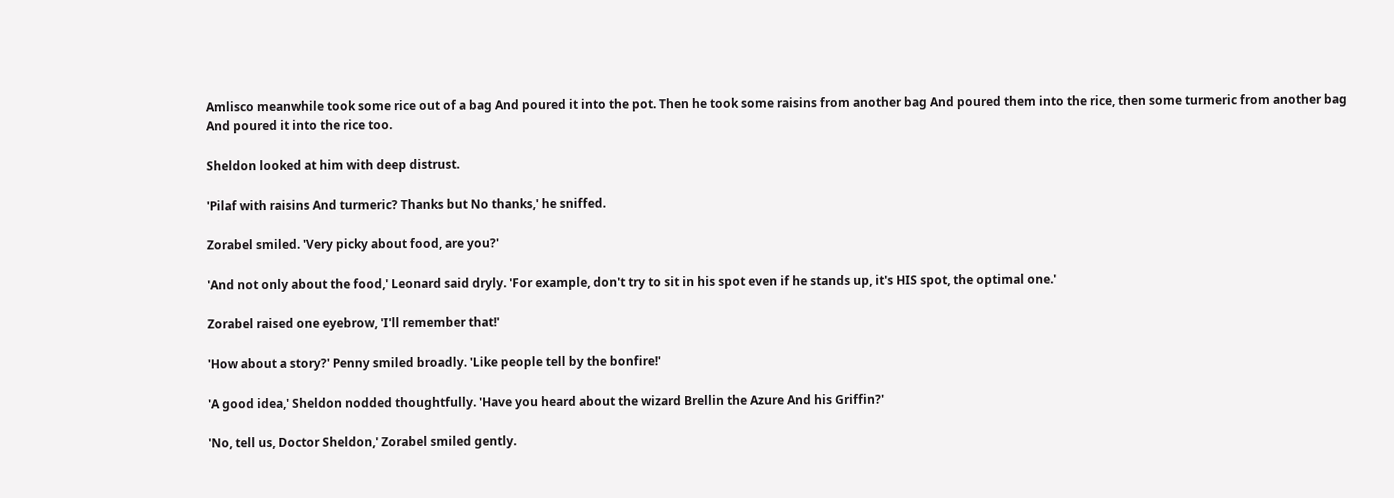Amlisco meanwhile took some rice out of a bag And poured it into the pot. Then he took some raisins from another bag And poured them into the rice, then some turmeric from another bag And poured it into the rice too.

Sheldon looked at him with deep distrust.

'Pilaf with raisins And turmeric? Thanks but No thanks,' he sniffed.

Zorabel smiled. 'Very picky about food, are you?'

'And not only about the food,' Leonard said dryly. 'For example, don't try to sit in his spot even if he stands up, it's HIS spot, the optimal one.'

Zorabel raised one eyebrow, 'I'll remember that!'

'How about a story?' Penny smiled broadly. 'Like people tell by the bonfire!'

'A good idea,' Sheldon nodded thoughtfully. 'Have you heard about the wizard Brellin the Azure And his Griffin?'

'No, tell us, Doctor Sheldon,' Zorabel smiled gently.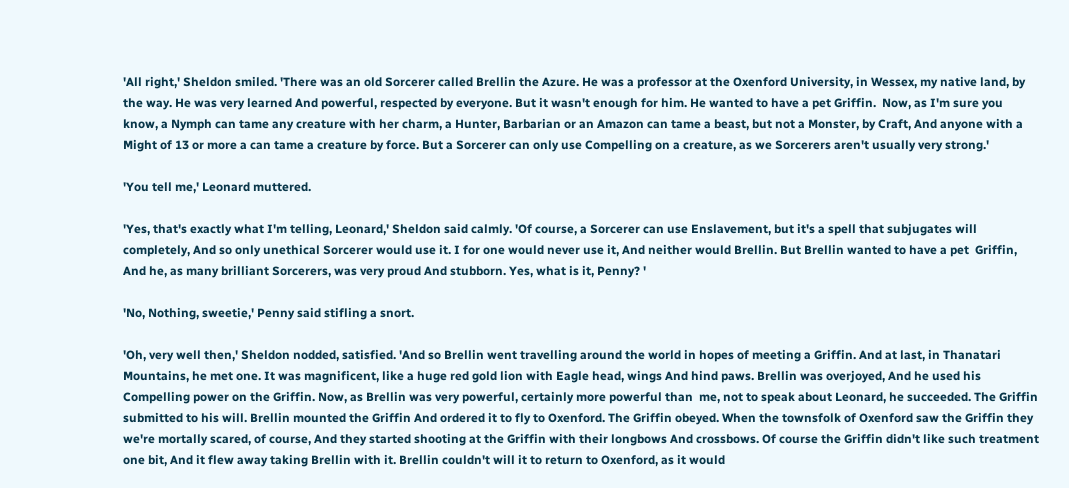'All right,' Sheldon smiled. 'There was an old Sorcerer called Brellin the Azure. He was a professor at the Oxenford University, in Wessex, my native land, by the way. He was very learned And powerful, respected by everyone. But it wasn't enough for him. He wanted to have a pet Griffin.  Now, as I'm sure you know, a Nymph can tame any creature with her charm, a Hunter, Barbarian or an Amazon can tame a beast, but not a Monster, by Craft, And anyone with a Might of 13 or more a can tame a creature by force. But a Sorcerer can only use Compelling on a creature, as we Sorcerers aren't usually very strong.'

'You tell me,' Leonard muttered.

'Yes, that's exactly what I'm telling, Leonard,' Sheldon said calmly. 'Of course, a Sorcerer can use Enslavement, but it's a spell that subjugates will completely, And so only unethical Sorcerer would use it. I for one would never use it, And neither would Brellin. But Brellin wanted to have a pet  Griffin, And he, as many brilliant Sorcerers, was very proud And stubborn. Yes, what is it, Penny? '

'No, Nothing, sweetie,' Penny said stifling a snort.

'Oh, very well then,' Sheldon nodded, satisfied. 'And so Brellin went travelling around the world in hopes of meeting a Griffin. And at last, in Thanatari Mountains, he met one. It was magnificent, like a huge red gold lion with Eagle head, wings And hind paws. Brellin was overjoyed, And he used his Compelling power on the Griffin. Now, as Brellin was very powerful, certainly more powerful than  me, not to speak about Leonard, he succeeded. The Griffin submitted to his will. Brellin mounted the Griffin And ordered it to fly to Oxenford. The Griffin obeyed. When the townsfolk of Oxenford saw the Griffin they we're mortally scared, of course, And they started shooting at the Griffin with their longbows And crossbows. Of course the Griffin didn't like such treatment one bit, And it flew away taking Brellin with it. Brellin couldn't will it to return to Oxenford, as it would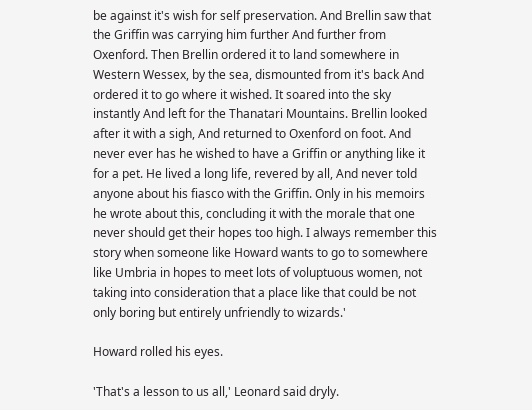be against it's wish for self preservation. And Brellin saw that the Griffin was carrying him further And further from Oxenford. Then Brellin ordered it to land somewhere in Western Wessex, by the sea, dismounted from it's back And ordered it to go where it wished. It soared into the sky instantly And left for the Thanatari Mountains. Brellin looked after it with a sigh, And returned to Oxenford on foot. And never ever has he wished to have a Griffin or anything like it for a pet. He lived a long life, revered by all, And never told anyone about his fiasco with the Griffin. Only in his memoirs he wrote about this, concluding it with the morale that one never should get their hopes too high. I always remember this story when someone like Howard wants to go to somewhere like Umbria in hopes to meet lots of voluptuous women, not taking into consideration that a place like that could be not only boring but entirely unfriendly to wizards.'

Howard rolled his eyes.

'That's a lesson to us all,' Leonard said dryly.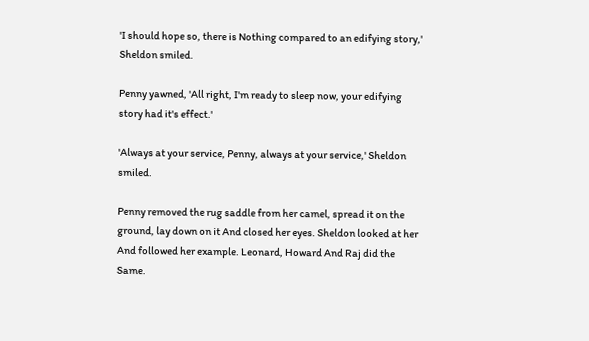'I should hope so, there is Nothing compared to an edifying story,' Sheldon smiled.

Penny yawned, 'All right, I'm ready to sleep now, your edifying story had it's effect.'

'Always at your service, Penny, always at your service,' Sheldon smiled.

Penny removed the rug saddle from her camel, spread it on the ground, lay down on it And closed her eyes. Sheldon looked at her And followed her example. Leonard, Howard And Raj did the Same.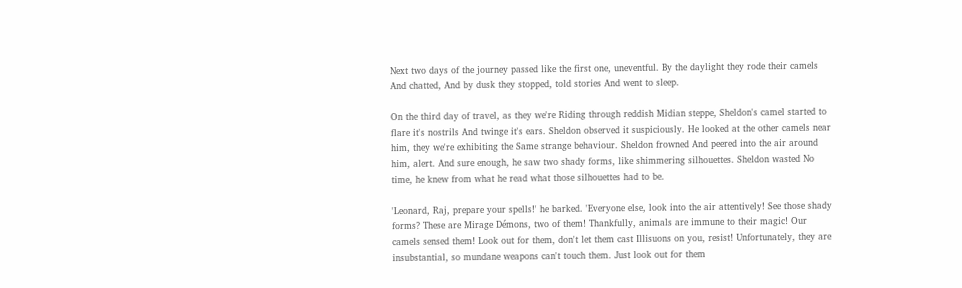Next two days of the journey passed like the first one, uneventful. By the daylight they rode their camels And chatted, And by dusk they stopped, told stories And went to sleep.

On the third day of travel, as they we're Riding through reddish Midian steppe, Sheldon's camel started to flare it's nostrils And twinge it's ears. Sheldon observed it suspiciously. He looked at the other camels near him, they we're exhibiting the Same strange behaviour. Sheldon frowned And peered into the air around him, alert. And sure enough, he saw two shady forms, like shimmering silhouettes. Sheldon wasted No time, he knew from what he read what those silhouettes had to be.

'Leonard, Raj, prepare your spells!' he barked. 'Everyone else, look into the air attentively! See those shady forms? These are Mirage Démons, two of them! Thankfully, animals are immune to their magic! Our camels sensed them! Look out for them, don't let them cast Illisuons on you, resist! Unfortunately, they are insubstantial, so mundane weapons can't touch them. Just look out for them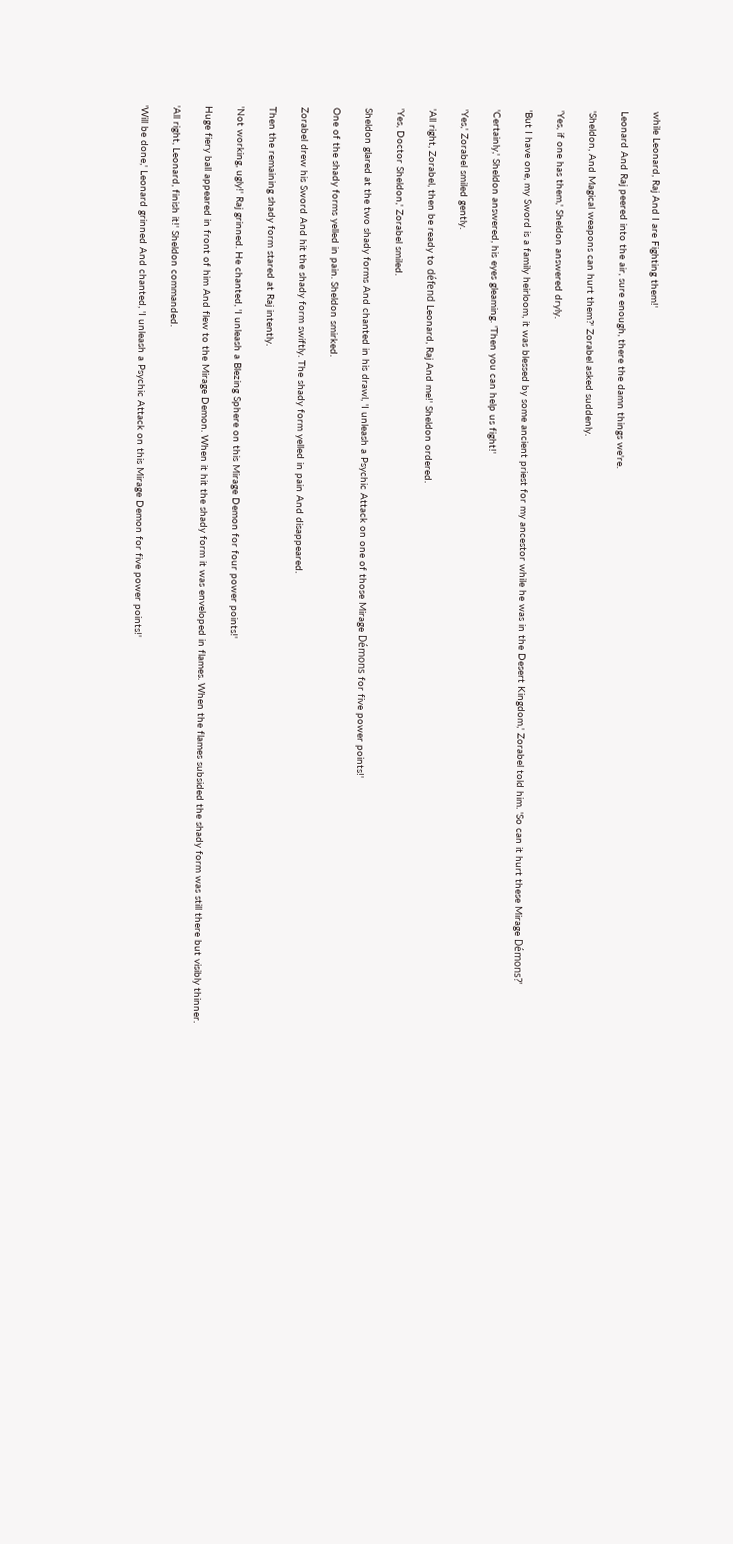while Leonard, Raj And I are Fighting them!'

Leonard And Raj peered into the air, sure enough, there the damn things we're.

'Sheldon, And Magical weapons can hurt them?' Zorabel asked suddenly.

'Yes, if one has them,' Sheldon answered dryly.

'But I have one, my Sword is a family heirloom, it was blessed by some ancient priest for my ancestor while he was in the Desert Kingdom,' Zorabel told him. 'So can it hurt these Mirage Démons?'

'Certainly,' Sheldon answered, his eyes gleaming. 'Then you can help us fight!'

'Yes,' Zorabel smiled gently.

'All right, Zorabel, then be ready to défend Leonard, Raj And me!' Sheldon ordered.

'Yes, Doctor Sheldon,' Zorabel smiled.

Sheldon glared at the two shady forms And chanted in his drawl, 'I unleash a Psychic Attack on one of those Mirage Démons for five power points!'

One of the shady forms yelled in pain. Sheldon smirked.

Zorabel drew his Sword And hit the shady form swiftly. The shady form yelled in pain And disappeared.

Then the remaining shady form stared at Raj intently.

'Not working, ugly!' Raj grinned. He chanted, 'I unleash a Blezing Sphere on this Mirage Demon for four power points!'

Huge fiery ball appeared in front of him And flew to the Mirage Demon. When it hit the shady form it was enveloped in flames. When the flames subsided the shady form was still there but visibly thinner.

'All right, Leonard, finish it!' Sheldon commanded.

'Will be done,' Leonard grinned And chanted, 'I unleash a Psychic Attack on this Mirage Demon for five power points!'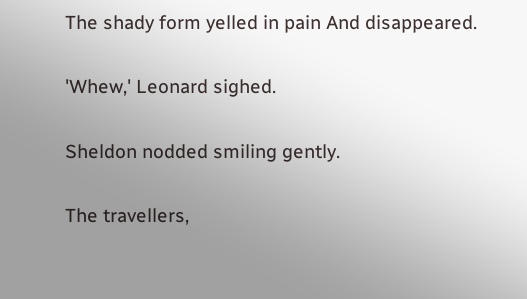The shady form yelled in pain And disappeared.

'Whew,' Leonard sighed.

Sheldon nodded smiling gently.

The travellers,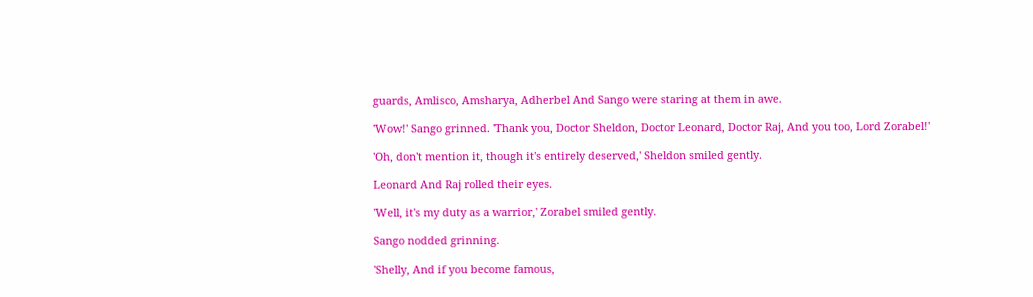guards, Amlisco, Amsharya, Adherbel And Sango were staring at them in awe.

'Wow!' Sango grinned. 'Thank you, Doctor Sheldon, Doctor Leonard, Doctor Raj, And you too, Lord Zorabel!'

'Oh, don't mention it, though it's entirely deserved,' Sheldon smiled gently.

Leonard And Raj rolled their eyes.

'Well, it's my duty as a warrior,' Zorabel smiled gently.

Sango nodded grinning.

'Shelly, And if you become famous,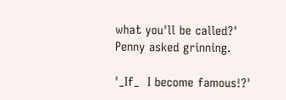what you'll be called?' Penny asked grinning.

'_If_  I become famous!?'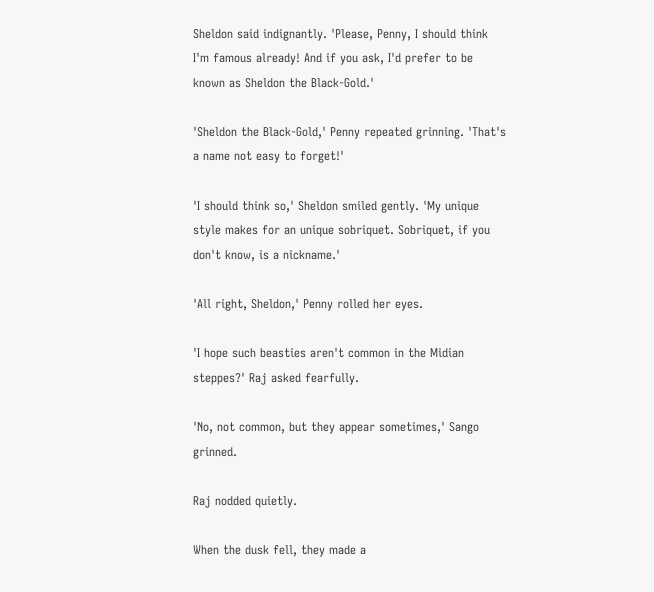Sheldon said indignantly. 'Please, Penny, I should think I'm famous already! And if you ask, I'd prefer to be known as Sheldon the Black-Gold.'

'Sheldon the Black-Gold,' Penny repeated grinning. 'That's a name not easy to forget!'

'I should think so,' Sheldon smiled gently. 'My unique style makes for an unique sobriquet. Sobriquet, if you don't know, is a nickname.'

'All right, Sheldon,' Penny rolled her eyes.

'I hope such beasties aren't common in the Midian steppes?' Raj asked fearfully.

'No, not common, but they appear sometimes,' Sango grinned.

Raj nodded quietly.

When the dusk fell, they made a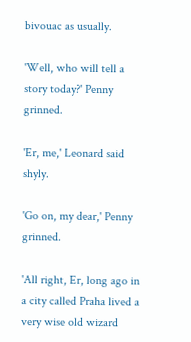bivouac as usually.

'Well, who will tell a story today?' Penny grinned.

'Er, me,' Leonard said shyly.

'Go on, my dear,' Penny grinned.

'All right, Er, long ago in a city called Praha lived a very wise old wizard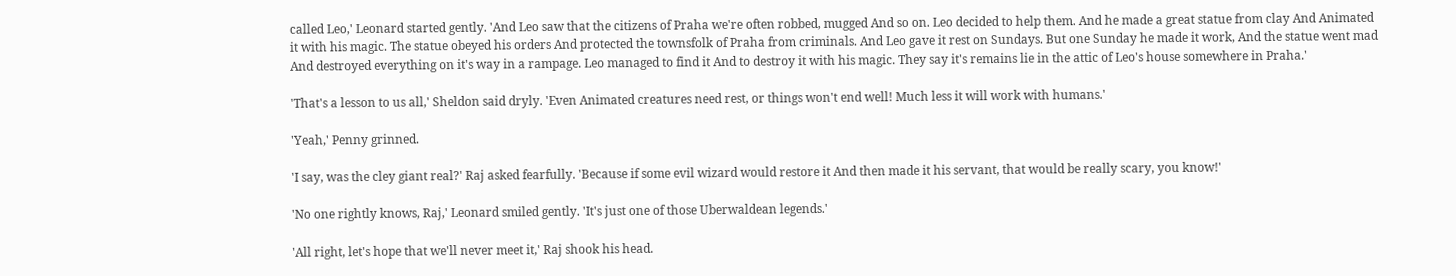called Leo,' Leonard started gently. 'And Leo saw that the citizens of Praha we're often robbed, mugged And so on. Leo decided to help them. And he made a great statue from clay And Animated it with his magic. The statue obeyed his orders And protected the townsfolk of Praha from criminals. And Leo gave it rest on Sundays. But one Sunday he made it work, And the statue went mad And destroyed everything on it's way in a rampage. Leo managed to find it And to destroy it with his magic. They say it's remains lie in the attic of Leo's house somewhere in Praha.'

'That's a lesson to us all,' Sheldon said dryly. 'Even Animated creatures need rest, or things won't end well! Much less it will work with humans.'

'Yeah,' Penny grinned.

'I say, was the cley giant real?' Raj asked fearfully. 'Because if some evil wizard would restore it And then made it his servant, that would be really scary, you know!'

'No one rightly knows, Raj,' Leonard smiled gently. 'It's just one of those Uberwaldean legends.'

'All right, let's hope that we'll never meet it,' Raj shook his head.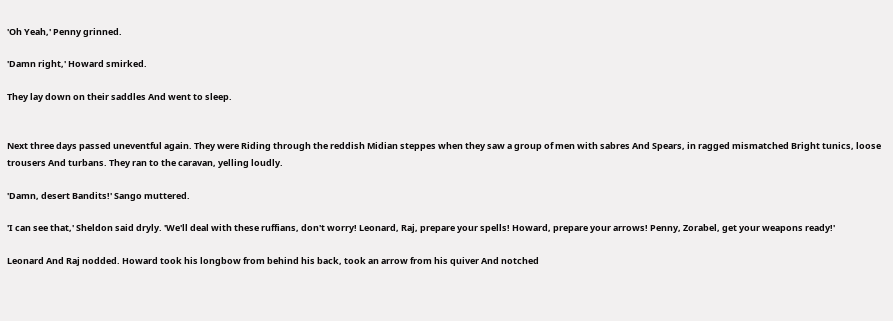'Oh Yeah,' Penny grinned.

'Damn right,' Howard smirked.

They lay down on their saddles And went to sleep.


Next three days passed uneventful again. They were Riding through the reddish Midian steppes when they saw a group of men with sabres And Spears, in ragged mismatched Bright tunics, loose trousers And turbans. They ran to the caravan, yelling loudly.

'Damn, desert Bandits!' Sango muttered.

'I can see that,' Sheldon said dryly. 'We'll deal with these ruffians, don't worry! Leonard, Raj, prepare your spells! Howard, prepare your arrows! Penny, Zorabel, get your weapons ready!'

Leonard And Raj nodded. Howard took his longbow from behind his back, took an arrow from his quiver And notched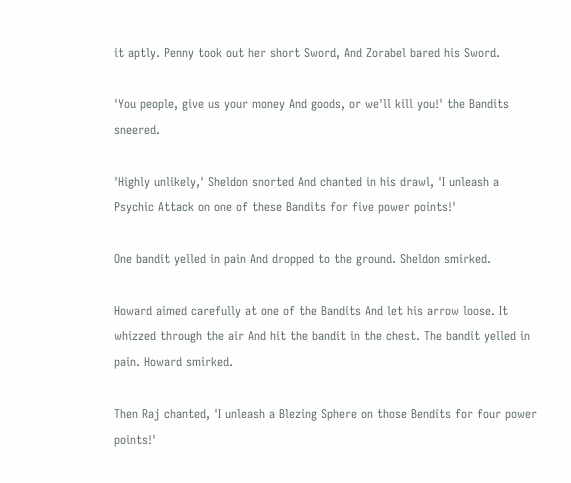it aptly. Penny took out her short Sword, And Zorabel bared his Sword.

'You people, give us your money And goods, or we'll kill you!' the Bandits sneered.

'Highly unlikely,' Sheldon snorted And chanted in his drawl, 'I unleash a Psychic Attack on one of these Bandits for five power points!'

One bandit yelled in pain And dropped to the ground. Sheldon smirked.

Howard aimed carefully at one of the Bandits And let his arrow loose. It whizzed through the air And hit the bandit in the chest. The bandit yelled in pain. Howard smirked.

Then Raj chanted, 'I unleash a Blezing Sphere on those Bendits for four power points!'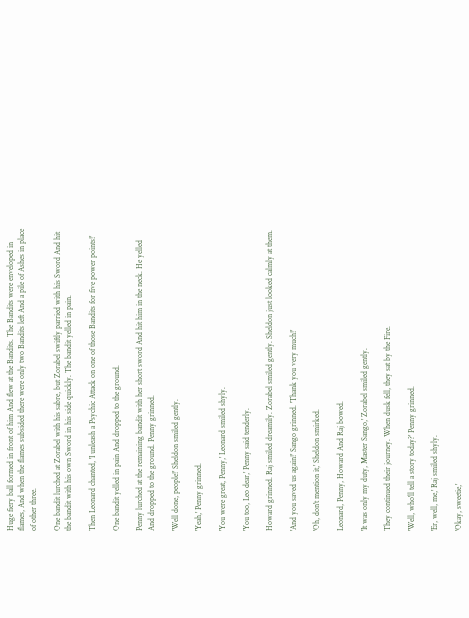Huge fiery ball formed in front of him And flew at the Bandits. The Bandits were enveloped in flames, And when the flames subsided there were only two Bandits left And a pile of Ashes in place of other three.

One bandit lurched at Zorabel with his sabre, but Zorabel swiftly parried with his Sword And hit the bandit with his own Sword in his side quickly. The bandit yelled in pain.

Then Leonard chanted, 'I unleash a Psychic Attack on one of those Bandits for five power points!'

One bandit yelled in pain And dropped to the ground.

Penny lurched at the remaining bandit with her short sword And hit him in the neck. He yelled And dropped to the ground. Penny grinned.

'Well done, people!' Sheldon smiled gently.

'Yeah,' Penny grinned.

'You were great, Penny,' Leonard smiled shyly.

'You too, Leo dear,' Penny said tenderly.

Howard grinned. Raj smiled dreamily. Zorabel smiled gently. Sheldon just looked calmly at them.

'And you saved us again!' Sango grinned. 'Thank you very much!'

'Oh, don't mention it,' Sheldon smirked.

Leonard, Penny, Howard And Raj bowed.

'It was only my duty, Master Sango,' Zorabel smiled gently.

They continued their journey. When dusk fell, they sat by the Fire.

'Well, who'll tell a story today?' Penny grinned.

'Er, well, me,' Raj smiled shyly.

'Okay, sweetie,'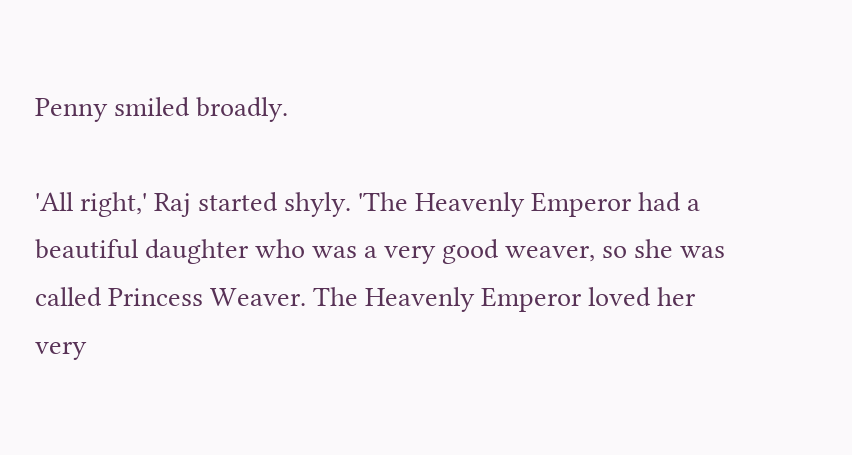Penny smiled broadly.

'All right,' Raj started shyly. 'The Heavenly Emperor had a beautiful daughter who was a very good weaver, so she was called Princess Weaver. The Heavenly Emperor loved her very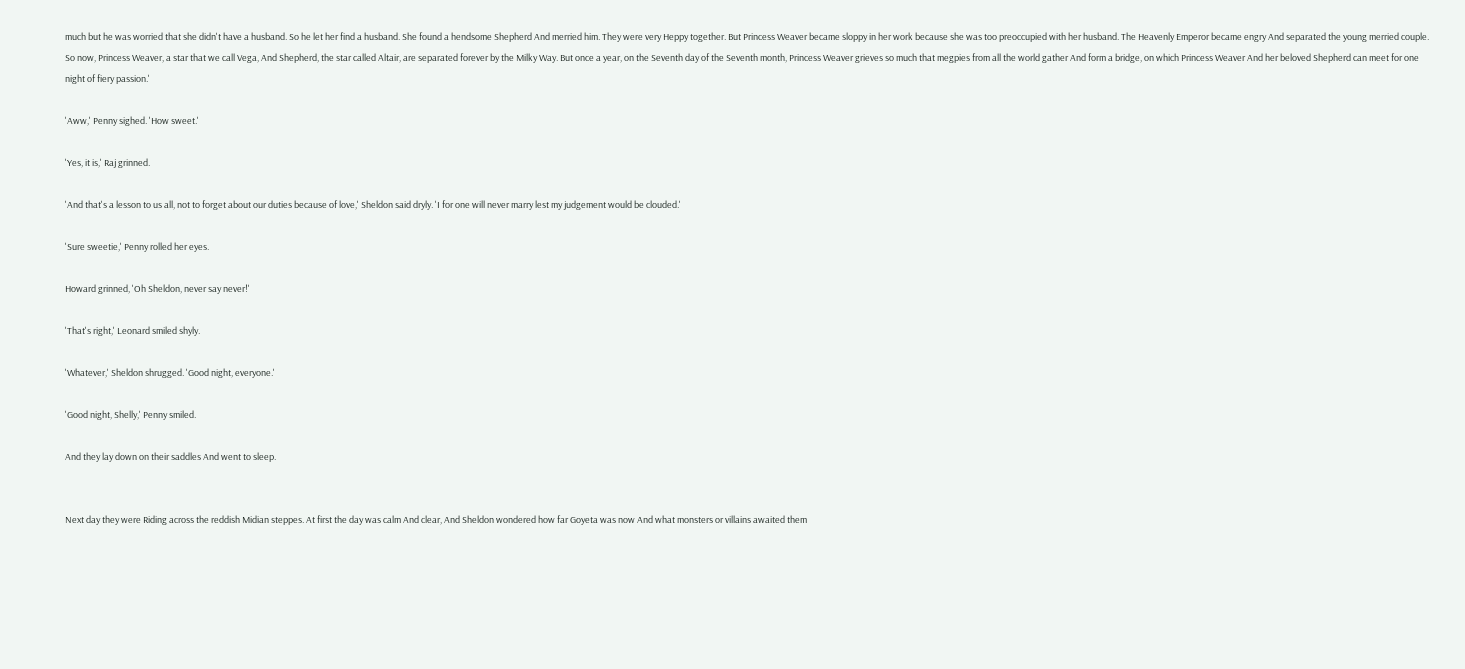much but he was worried that she didn't have a husband. So he let her find a husband. She found a hendsome Shepherd And merried him. They were very Heppy together. But Princess Weaver became sloppy in her work because she was too preoccupied with her husband. The Heavenly Emperor became engry And separated the young merried couple. So now, Princess Weaver, a star that we call Vega, And Shepherd, the star called Altair, are separated forever by the Milky Way. But once a year, on the Seventh day of the Seventh month, Princess Weaver grieves so much that megpies from all the world gather And form a bridge, on which Princess Weaver And her beloved Shepherd can meet for one night of fiery passion.'

'Aww,' Penny sighed. 'How sweet.'

'Yes, it is,' Raj grinned.

'And that's a lesson to us all, not to forget about our duties because of love,' Sheldon said dryly. 'I for one will never marry lest my judgement would be clouded.'

'Sure sweetie,' Penny rolled her eyes.

Howard grinned, 'Oh Sheldon, never say never!'

'That's right,' Leonard smiled shyly.

'Whatever,' Sheldon shrugged. 'Good night, everyone.'

'Good night, Shelly,' Penny smiled.

And they lay down on their saddles And went to sleep.


Next day they were Riding across the reddish Midian steppes. At first the day was calm And clear, And Sheldon wondered how far Goyeta was now And what monsters or villains awaited them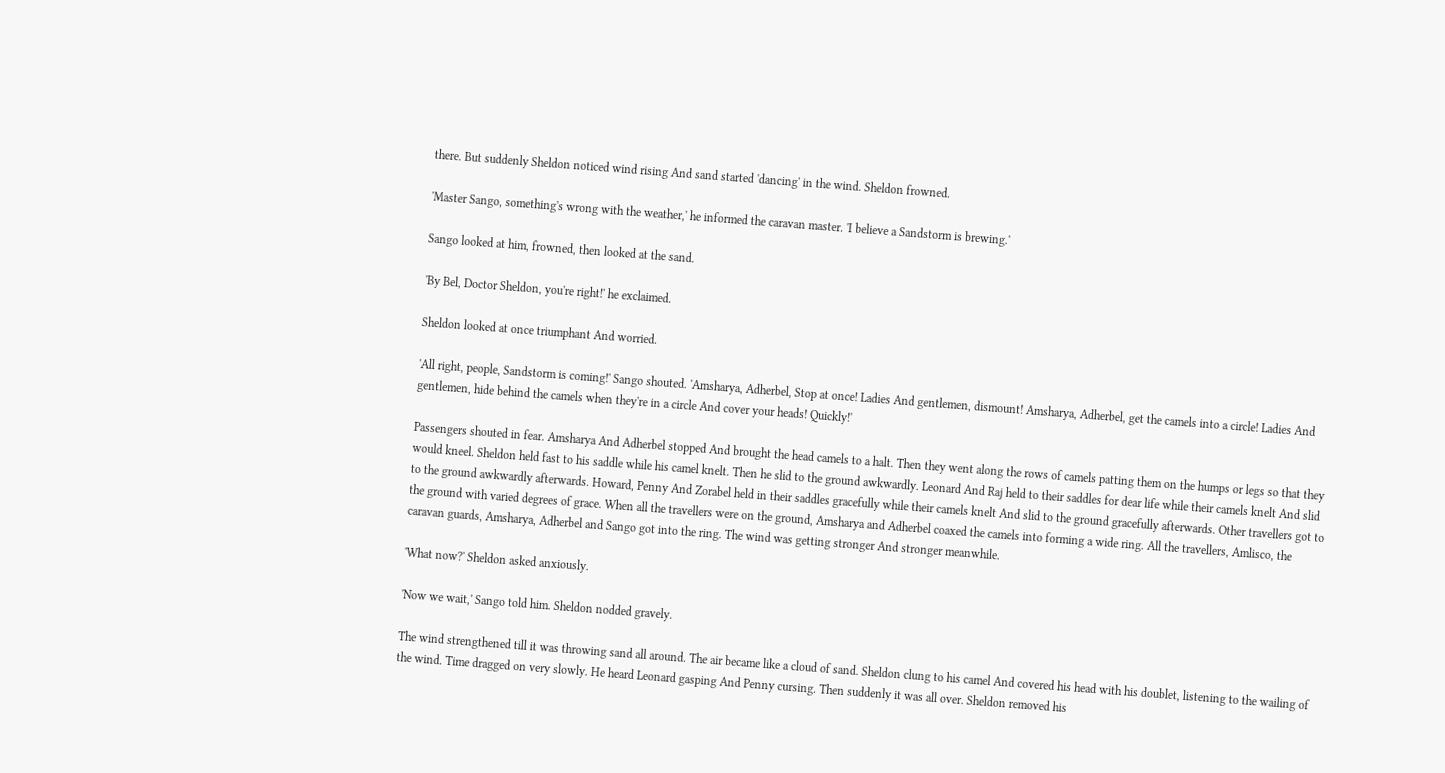there. But suddenly Sheldon noticed wind rising And sand started 'dancing' in the wind. Sheldon frowned.

'Master Sango, something's wrong with the weather,' he informed the caravan master. 'I believe a Sandstorm is brewing.'

Sango looked at him, frowned, then looked at the sand.

'By Bel, Doctor Sheldon, you're right!' he exclaimed.

Sheldon looked at once triumphant And worried.

'All right, people, Sandstorm is coming!' Sango shouted. 'Amsharya, Adherbel, Stop at once! Ladies And gentlemen, dismount! Amsharya, Adherbel, get the camels into a circle! Ladies And gentlemen, hide behind the camels when they're in a circle And cover your heads! Quickly!'

Passengers shouted in fear. Amsharya And Adherbel stopped And brought the head camels to a halt. Then they went along the rows of camels patting them on the humps or legs so that they would kneel. Sheldon held fast to his saddle while his camel knelt. Then he slid to the ground awkwardly. Leonard And Raj held to their saddles for dear life while their camels knelt And slid to the ground awkwardly afterwards. Howard, Penny And Zorabel held in their saddles gracefully while their camels knelt And slid to the ground gracefully afterwards. Other travellers got to the ground with varied degrees of grace. When all the travellers were on the ground, Amsharya and Adherbel coaxed the camels into forming a wide ring. All the travellers, Amlisco, the caravan guards, Amsharya, Adherbel and Sango got into the ring. The wind was getting stronger And stronger meanwhile.

'What now?' Sheldon asked anxiously.

'Now we wait,' Sango told him. Sheldon nodded gravely.

The wind strengthened till it was throwing sand all around. The air became like a cloud of sand. Sheldon clung to his camel And covered his head with his doublet, listening to the wailing of the wind. Time dragged on very slowly. He heard Leonard gasping And Penny cursing. Then suddenly it was all over. Sheldon removed his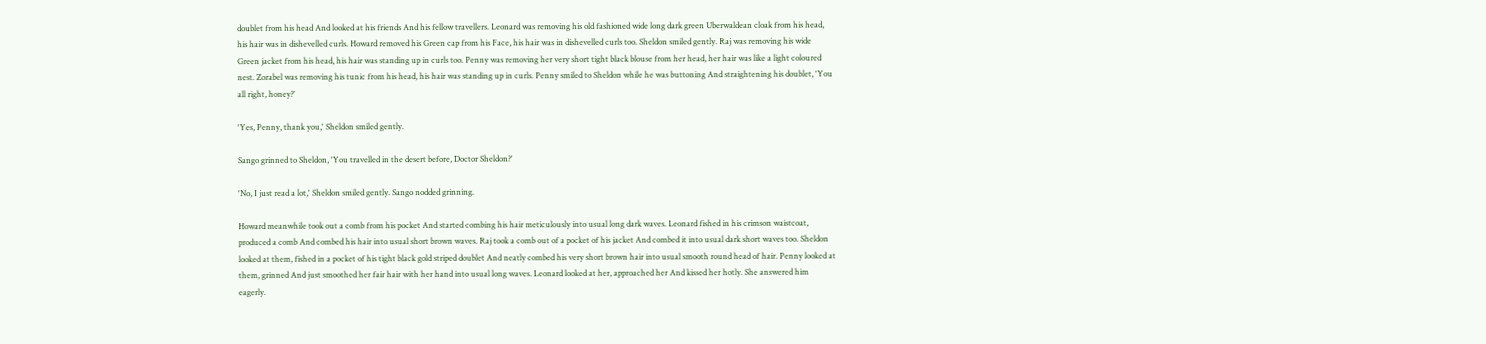doublet from his head And looked at his friends And his fellow travellers. Leonard was removing his old fashioned wide long dark green Uberwaldean cloak from his head, his hair was in dishevelled curls. Howard removed his Green cap from his Face, his hair was in dishevelled curls too. Sheldon smiled gently. Raj was removing his wide Green jacket from his head, his hair was standing up in curls too. Penny was removing her very short tight black blouse from her head, her hair was like a light coloured nest. Zorabel was removing his tunic from his head, his hair was standing up in curls. Penny smiled to Sheldon while he was buttoning And straightening his doublet, 'You all right, honey?'

'Yes, Penny, thank you,' Sheldon smiled gently.

Sango grinned to Sheldon, 'You travelled in the desert before, Doctor Sheldon?'

'No, I just read a lot,' Sheldon smiled gently. Sango nodded grinning.

Howard meanwhile took out a comb from his pocket And started combing his hair meticulously into usual long dark waves. Leonard fished in his crimson waistcoat, produced a comb And combed his hair into usual short brown waves. Raj took a comb out of a pocket of his jacket And combed it into usual dark short waves too. Sheldon looked at them, fished in a pocket of his tight black gold striped doublet And neatly combed his very short brown hair into usual smooth round head of hair. Penny looked at them, grinned And just smoothed her fair hair with her hand into usual long waves. Leonard looked at her, approached her And kissed her hotly. She answered him eagerly.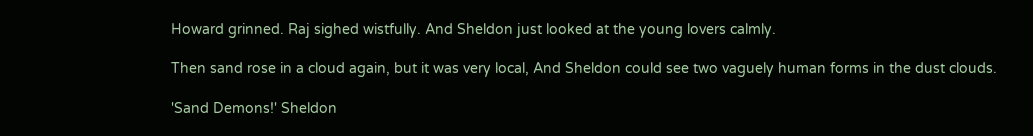Howard grinned. Raj sighed wistfully. And Sheldon just looked at the young lovers calmly.

Then sand rose in a cloud again, but it was very local, And Sheldon could see two vaguely human forms in the dust clouds.

'Sand Demons!' Sheldon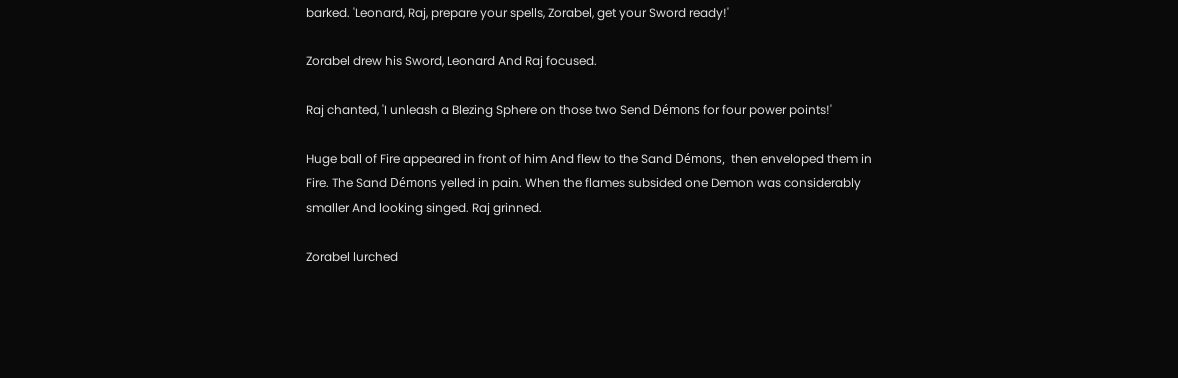barked. 'Leonard, Raj, prepare your spells, Zorabel, get your Sword ready!'

Zorabel drew his Sword, Leonard And Raj focused.

Raj chanted, 'I unleash a Blezing Sphere on those two Send Démons for four power points!'

Huge ball of Fire appeared in front of him And flew to the Sand Démons,  then enveloped them in Fire. The Sand Démons yelled in pain. When the flames subsided one Demon was considerably smaller And looking singed. Raj grinned.

Zorabel lurched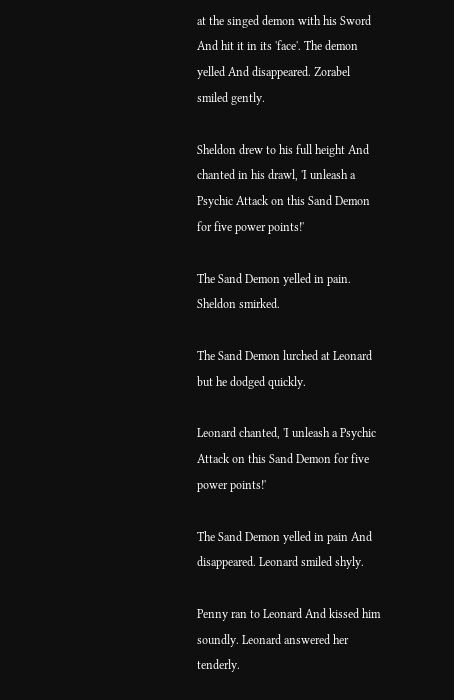at the singed demon with his Sword And hit it in its 'face'. The demon yelled And disappeared. Zorabel smiled gently.

Sheldon drew to his full height And chanted in his drawl, 'I unleash a Psychic Attack on this Sand Demon for five power points!'

The Sand Demon yelled in pain. Sheldon smirked.

The Sand Demon lurched at Leonard but he dodged quickly.

Leonard chanted, 'I unleash a Psychic Attack on this Sand Demon for five power points!'

The Sand Demon yelled in pain And disappeared. Leonard smiled shyly.

Penny ran to Leonard And kissed him soundly. Leonard answered her tenderly.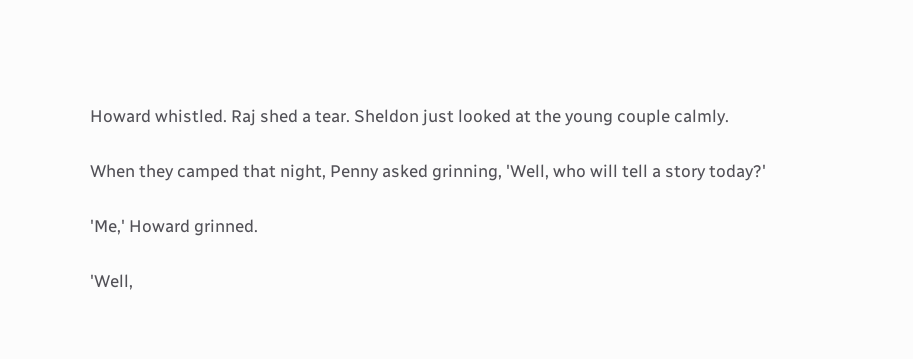Howard whistled. Raj shed a tear. Sheldon just looked at the young couple calmly.

When they camped that night, Penny asked grinning, 'Well, who will tell a story today?'

'Me,' Howard grinned.

'Well,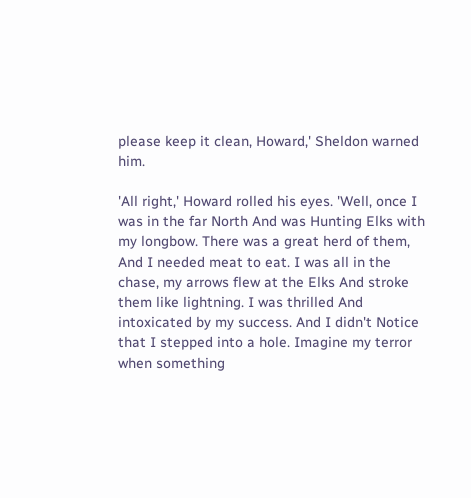please keep it clean, Howard,' Sheldon warned him.

'All right,' Howard rolled his eyes. 'Well, once I was in the far North And was Hunting Elks with my longbow. There was a great herd of them, And I needed meat to eat. I was all in the chase, my arrows flew at the Elks And stroke them like lightning. I was thrilled And intoxicated by my success. And I didn't Notice that I stepped into a hole. Imagine my terror when something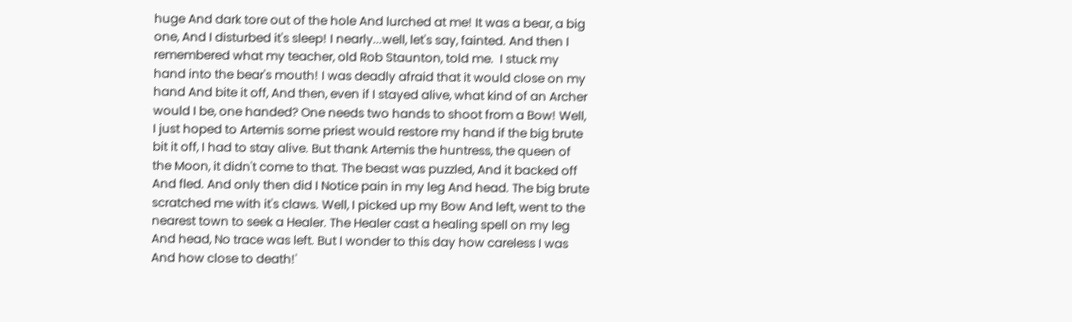huge And dark tore out of the hole And lurched at me! It was a bear, a big one, And I disturbed it's sleep! I nearly...well, let's say, fainted. And then I remembered what my teacher, old Rob Staunton, told me.  I stuck my hand into the bear's mouth! I was deadly afraid that it would close on my hand And bite it off, And then, even if I stayed alive, what kind of an Archer would I be, one handed? One needs two hands to shoot from a Bow! Well, I just hoped to Artemis some priest would restore my hand if the big brute bit it off, I had to stay alive. But thank Artemis the huntress, the queen of the Moon, it didn't come to that. The beast was puzzled, And it backed off And fled. And only then did I Notice pain in my leg And head. The big brute scratched me with it's claws. Well, I picked up my Bow And left, went to the nearest town to seek a Healer. The Healer cast a healing spell on my leg And head, No trace was left. But I wonder to this day how careless I was And how close to death!'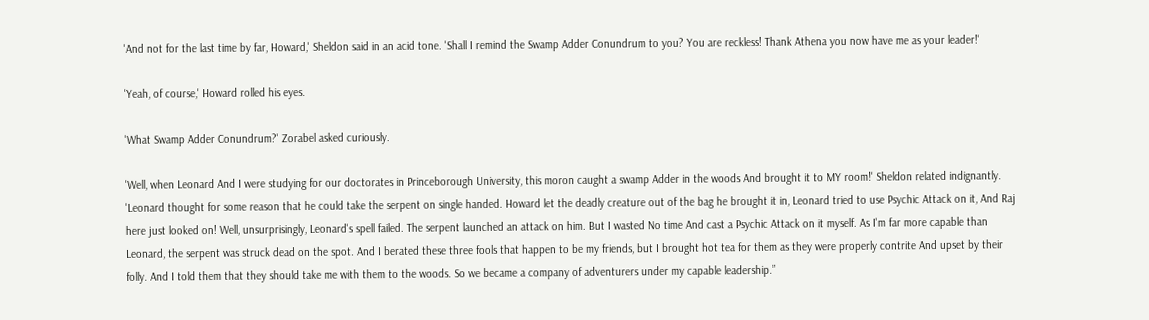'And not for the last time by far, Howard,' Sheldon said in an acid tone. 'Shall I remind the Swamp Adder Conundrum to you? You are reckless! Thank Athena you now have me as your leader!'

'Yeah, of course,' Howard rolled his eyes.

'What Swamp Adder Conundrum?' Zorabel asked curiously.

'Well, when Leonard And I were studying for our doctorates in Princeborough University, this moron caught a swamp Adder in the woods And brought it to MY room!' Sheldon related indignantly. 'Leonard thought for some reason that he could take the serpent on single handed. Howard let the deadly creature out of the bag he brought it in, Leonard tried to use Psychic Attack on it, And Raj here just looked on! Well, unsurprisingly, Leonard's spell failed. The serpent launched an attack on him. But I wasted No time And cast a Psychic Attack on it myself. As I'm far more capable than Leonard, the serpent was struck dead on the spot. And I berated these three fools that happen to be my friends, but I brought hot tea for them as they were properly contrite And upset by their folly. And I told them that they should take me with them to the woods. So we became a company of adventurers under my capable leadership.”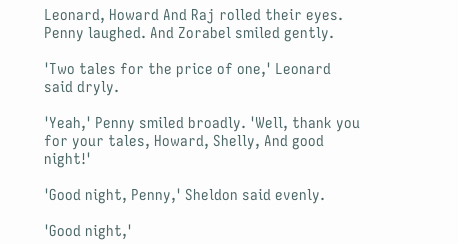Leonard, Howard And Raj rolled their eyes. Penny laughed. And Zorabel smiled gently.

'Two tales for the price of one,' Leonard said dryly.

'Yeah,' Penny smiled broadly. 'Well, thank you for your tales, Howard, Shelly, And good night!'

'Good night, Penny,' Sheldon said evenly.

'Good night,'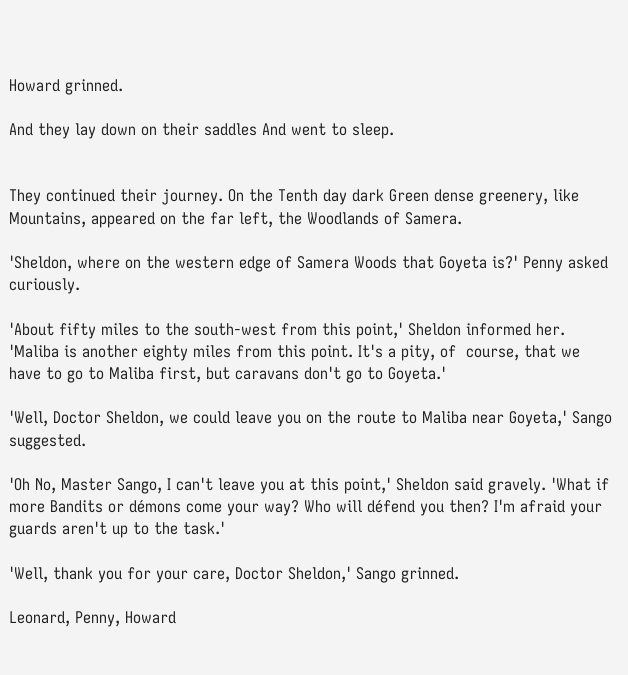Howard grinned.

And they lay down on their saddles And went to sleep.


They continued their journey. On the Tenth day dark Green dense greenery, like Mountains, appeared on the far left, the Woodlands of Samera.

'Sheldon, where on the western edge of Samera Woods that Goyeta is?' Penny asked curiously.

'About fifty miles to the south-west from this point,' Sheldon informed her. 'Maliba is another eighty miles from this point. It's a pity, of  course, that we have to go to Maliba first, but caravans don't go to Goyeta.'

'Well, Doctor Sheldon, we could leave you on the route to Maliba near Goyeta,' Sango suggested.

'Oh No, Master Sango, I can't leave you at this point,' Sheldon said gravely. 'What if more Bandits or démons come your way? Who will défend you then? I'm afraid your guards aren't up to the task.'

'Well, thank you for your care, Doctor Sheldon,' Sango grinned.

Leonard, Penny, Howard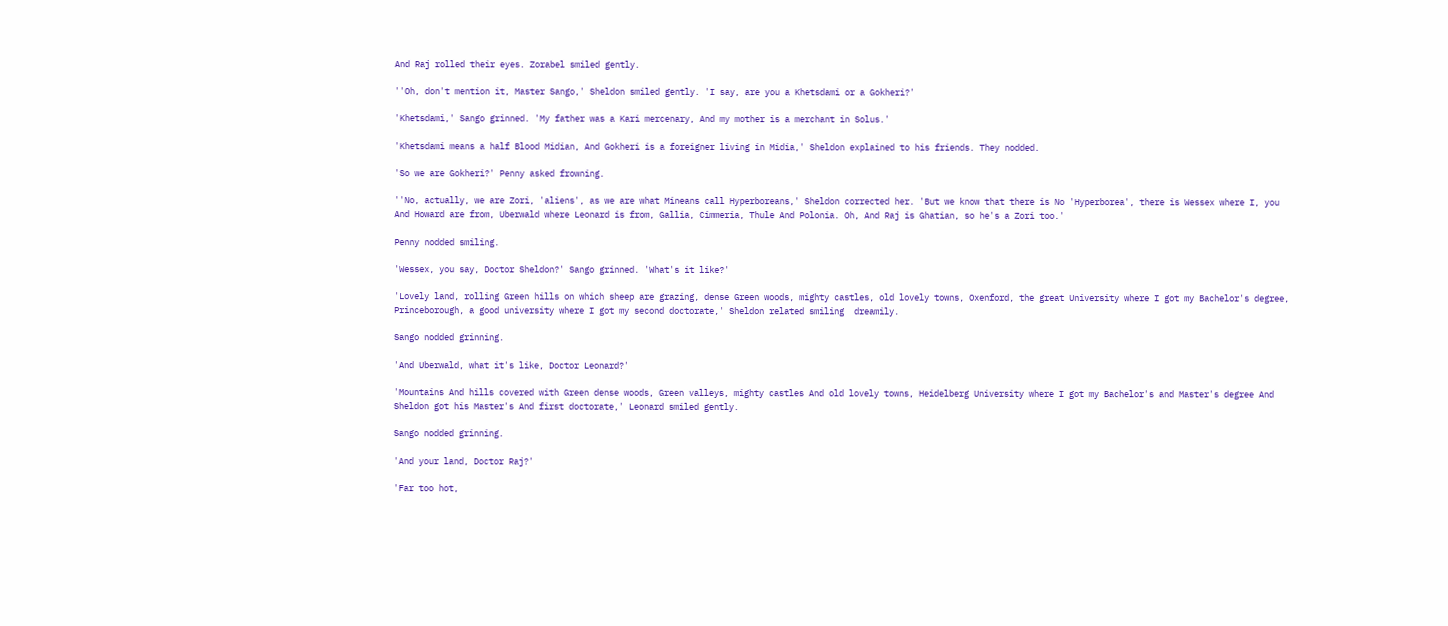And Raj rolled their eyes. Zorabel smiled gently.

''Oh, don't mention it, Master Sango,' Sheldon smiled gently. 'I say, are you a Khetsdami or a Gokheri?'

'Khetsdami,' Sango grinned. 'My father was a Kari mercenary, And my mother is a merchant in Solus.'

'Khetsdami means a half Blood Midian, And Gokheri is a foreigner living in Midia,' Sheldon explained to his friends. They nodded.

'So we are Gokheri?' Penny asked frowning.

''No, actually, we are Zori, 'aliens', as we are what Mineans call Hyperboreans,' Sheldon corrected her. 'But we know that there is No 'Hyperborea', there is Wessex where I, you And Howard are from, Uberwald where Leonard is from, Gallia, Cimmeria, Thule And Polonia. Oh, And Raj is Ghatian, so he's a Zori too.'

Penny nodded smiling.

'Wessex, you say, Doctor Sheldon?' Sango grinned. 'What's it like?'

'Lovely land, rolling Green hills on which sheep are grazing, dense Green woods, mighty castles, old lovely towns, Oxenford, the great University where I got my Bachelor's degree, Princeborough, a good university where I got my second doctorate,' Sheldon related smiling  dreamily.

Sango nodded grinning.

'And Uberwald, what it's like, Doctor Leonard?'

'Mountains And hills covered with Green dense woods, Green valleys, mighty castles And old lovely towns, Heidelberg University where I got my Bachelor's and Master's degree And Sheldon got his Master's And first doctorate,' Leonard smiled gently.

Sango nodded grinning.

'And your land, Doctor Raj?'

'Far too hot,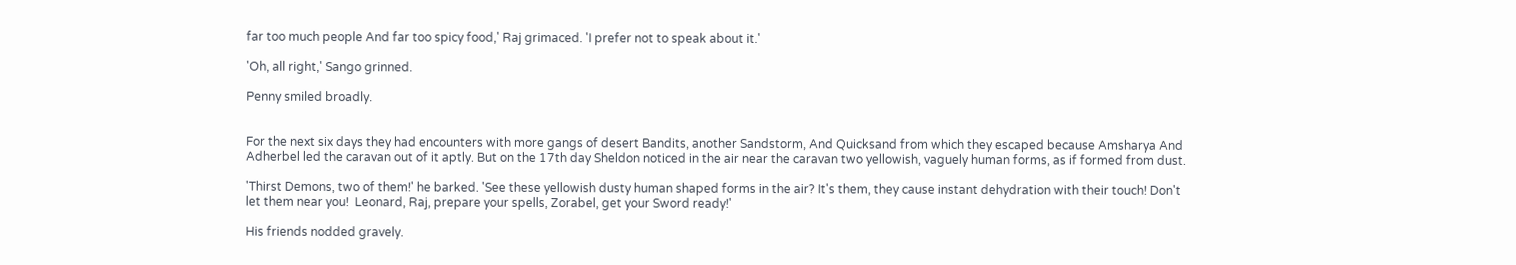far too much people And far too spicy food,' Raj grimaced. 'I prefer not to speak about it.'

'Oh, all right,' Sango grinned.

Penny smiled broadly.


For the next six days they had encounters with more gangs of desert Bandits, another Sandstorm, And Quicksand from which they escaped because Amsharya And Adherbel led the caravan out of it aptly. But on the 17th day Sheldon noticed in the air near the caravan two yellowish, vaguely human forms, as if formed from dust.

'Thirst Demons, two of them!' he barked. 'See these yellowish dusty human shaped forms in the air? It's them, they cause instant dehydration with their touch! Don't let them near you!  Leonard, Raj, prepare your spells, Zorabel, get your Sword ready!'

His friends nodded gravely.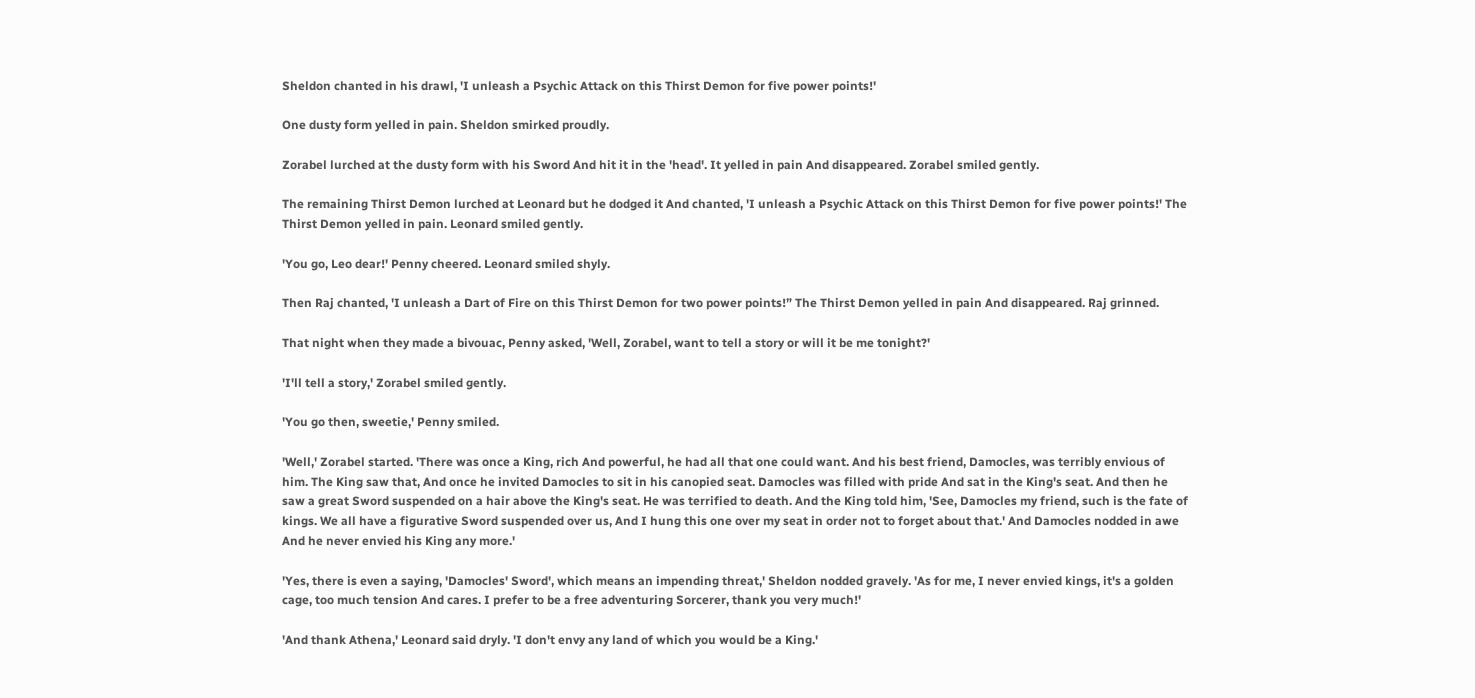Sheldon chanted in his drawl, 'I unleash a Psychic Attack on this Thirst Demon for five power points!'

One dusty form yelled in pain. Sheldon smirked proudly.

Zorabel lurched at the dusty form with his Sword And hit it in the 'head'. It yelled in pain And disappeared. Zorabel smiled gently.

The remaining Thirst Demon lurched at Leonard but he dodged it And chanted, 'I unleash a Psychic Attack on this Thirst Demon for five power points!' The Thirst Demon yelled in pain. Leonard smiled gently.

'You go, Leo dear!' Penny cheered. Leonard smiled shyly.

Then Raj chanted, 'I unleash a Dart of Fire on this Thirst Demon for two power points!” The Thirst Demon yelled in pain And disappeared. Raj grinned.

That night when they made a bivouac, Penny asked, 'Well, Zorabel, want to tell a story or will it be me tonight?'

'I'll tell a story,' Zorabel smiled gently.

'You go then, sweetie,' Penny smiled.

'Well,' Zorabel started. 'There was once a King, rich And powerful, he had all that one could want. And his best friend, Damocles, was terribly envious of him. The King saw that, And once he invited Damocles to sit in his canopied seat. Damocles was filled with pride And sat in the King's seat. And then he saw a great Sword suspended on a hair above the King's seat. He was terrified to death. And the King told him, 'See, Damocles my friend, such is the fate of kings. We all have a figurative Sword suspended over us, And I hung this one over my seat in order not to forget about that.' And Damocles nodded in awe And he never envied his King any more.'

'Yes, there is even a saying, 'Damocles' Sword', which means an impending threat,' Sheldon nodded gravely. 'As for me, I never envied kings, it's a golden cage, too much tension And cares. I prefer to be a free adventuring Sorcerer, thank you very much!'

'And thank Athena,' Leonard said dryly. 'I don't envy any land of which you would be a King.'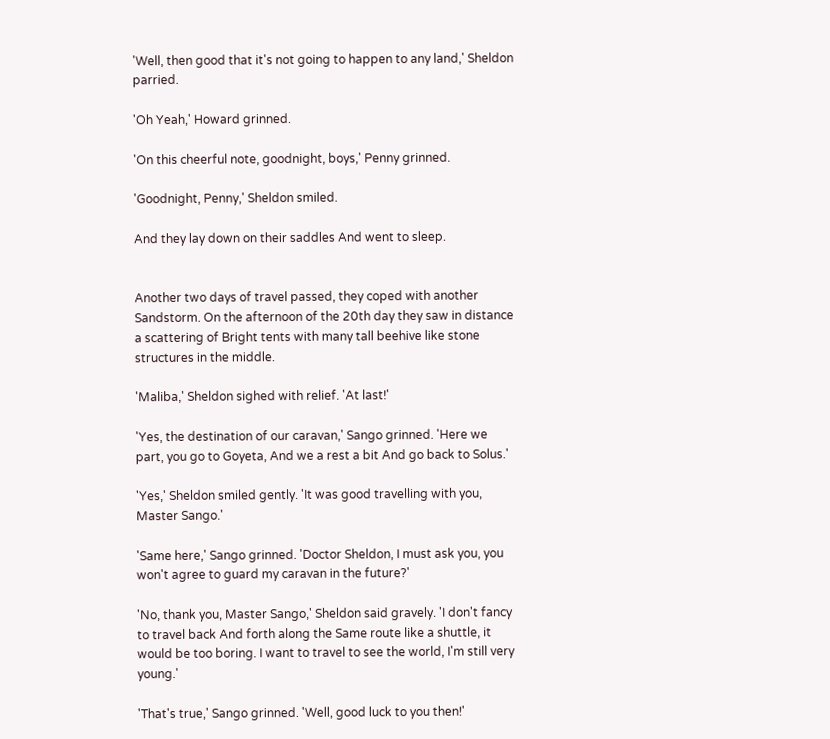'Well, then good that it's not going to happen to any land,' Sheldon parried.

'Oh Yeah,' Howard grinned.

'On this cheerful note, goodnight, boys,' Penny grinned.

'Goodnight, Penny,' Sheldon smiled.

And they lay down on their saddles And went to sleep.


Another two days of travel passed, they coped with another Sandstorm. On the afternoon of the 20th day they saw in distance a scattering of Bright tents with many tall beehive like stone structures in the middle.

'Maliba,' Sheldon sighed with relief. 'At last!'

'Yes, the destination of our caravan,' Sango grinned. 'Here we part, you go to Goyeta, And we a rest a bit And go back to Solus.'

'Yes,' Sheldon smiled gently. 'It was good travelling with you, Master Sango.'

'Same here,' Sango grinned. 'Doctor Sheldon, I must ask you, you won't agree to guard my caravan in the future?'

'No, thank you, Master Sango,' Sheldon said gravely. 'I don't fancy to travel back And forth along the Same route like a shuttle, it would be too boring. I want to travel to see the world, I'm still very young.'

'That's true,' Sango grinned. 'Well, good luck to you then!'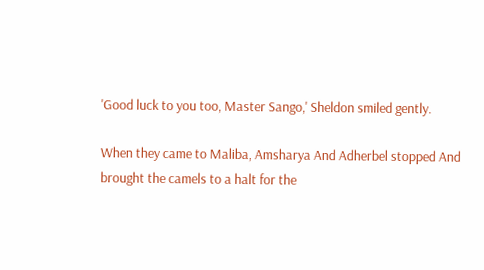'Good luck to you too, Master Sango,' Sheldon smiled gently.

When they came to Maliba, Amsharya And Adherbel stopped And brought the camels to a halt for the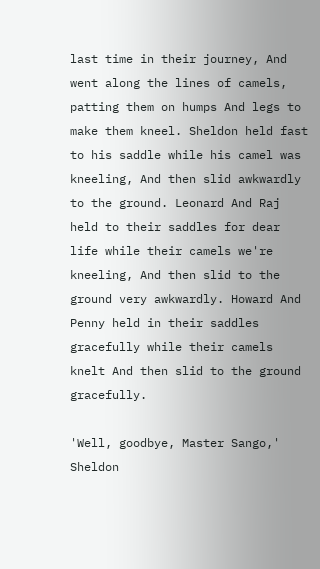last time in their journey, And went along the lines of camels, patting them on humps And legs to make them kneel. Sheldon held fast to his saddle while his camel was kneeling, And then slid awkwardly to the ground. Leonard And Raj held to their saddles for dear life while their camels we're kneeling, And then slid to the ground very awkwardly. Howard And Penny held in their saddles gracefully while their camels knelt And then slid to the ground gracefully.

'Well, goodbye, Master Sango,' Sheldon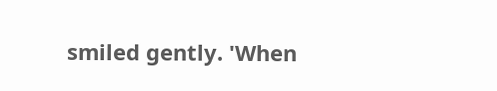smiled gently. 'When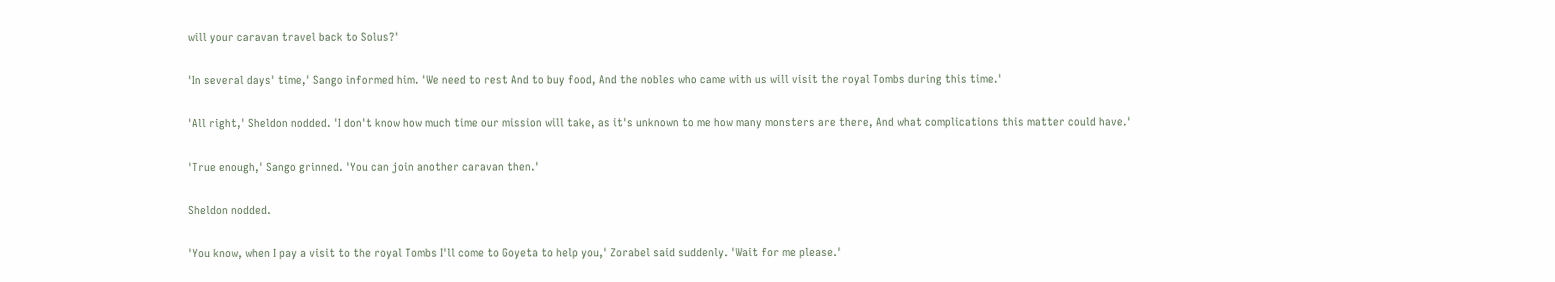will your caravan travel back to Solus?'

'In several days' time,' Sango informed him. 'We need to rest And to buy food, And the nobles who came with us will visit the royal Tombs during this time.'

'All right,' Sheldon nodded. 'I don't know how much time our mission will take, as it's unknown to me how many monsters are there, And what complications this matter could have.'

'True enough,' Sango grinned. 'You can join another caravan then.'

Sheldon nodded.

'You know, when I pay a visit to the royal Tombs I'll come to Goyeta to help you,' Zorabel said suddenly. 'Wait for me please.'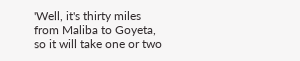'Well, it's thirty miles from Maliba to Goyeta, so it will take one or two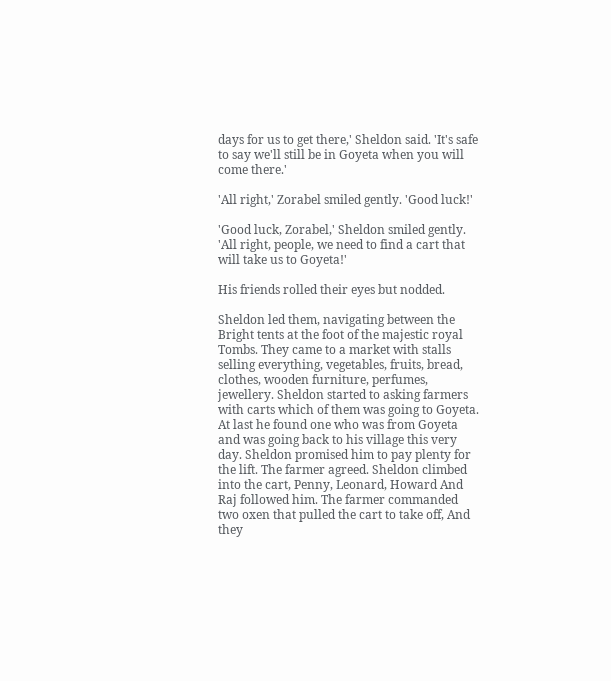days for us to get there,' Sheldon said. 'It's safe to say we'll still be in Goyeta when you will come there.'

'All right,' Zorabel smiled gently. 'Good luck!'

'Good luck, Zorabel,' Sheldon smiled gently. 'All right, people, we need to find a cart that will take us to Goyeta!'

His friends rolled their eyes but nodded.

Sheldon led them, navigating between the Bright tents at the foot of the majestic royal Tombs. They came to a market with stalls selling everything, vegetables, fruits, bread, clothes, wooden furniture, perfumes, jewellery. Sheldon started to asking farmers with carts which of them was going to Goyeta. At last he found one who was from Goyeta and was going back to his village this very day. Sheldon promised him to pay plenty for the lift. The farmer agreed. Sheldon climbed into the cart, Penny, Leonard, Howard And Raj followed him. The farmer commanded two oxen that pulled the cart to take off, And they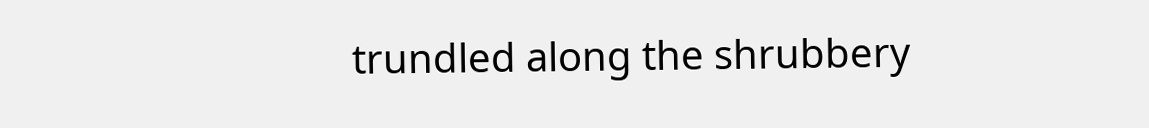trundled along the shrubbery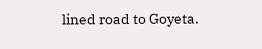lined road to Goyeta.